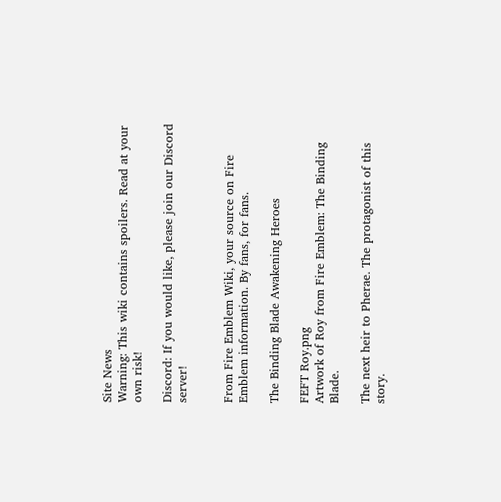Site News
Warning: This wiki contains spoilers. Read at your own risk!

Discord: If you would like, please join our Discord server!


From Fire Emblem Wiki, your source on Fire Emblem information. By fans, for fans.

The Binding Blade Awakening Heroes

FEFT Roy.png
Artwork of Roy from Fire Emblem: The Binding Blade.

The next heir to Pherae. The protagonist of this story.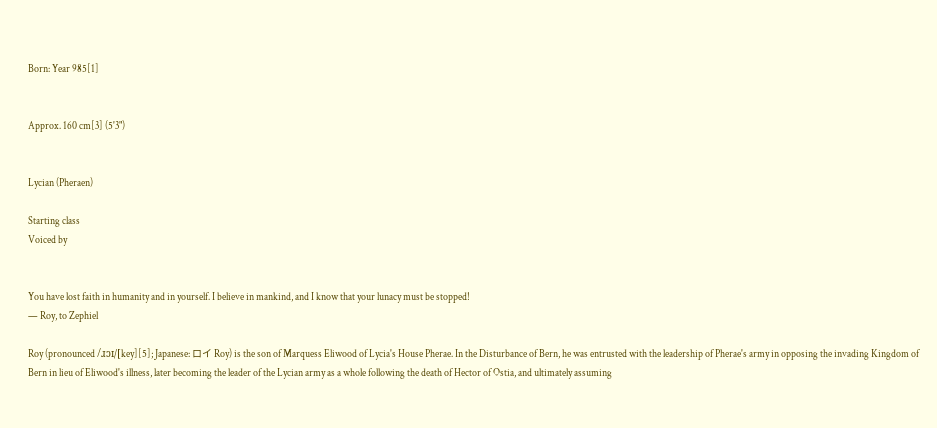Born: Year 985[1]


Approx. 160 cm[3] (5'3")


Lycian (Pheraen)

Starting class
Voiced by


You have lost faith in humanity and in yourself. I believe in mankind, and I know that your lunacy must be stopped!
— Roy, to Zephiel

Roy (pronounced /ɹɔɪ/[key][5]; Japanese: ロイ Roy) is the son of Marquess Eliwood of Lycia's House Pherae. In the Disturbance of Bern, he was entrusted with the leadership of Pherae's army in opposing the invading Kingdom of Bern in lieu of Eliwood's illness, later becoming the leader of the Lycian army as a whole following the death of Hector of Ostia, and ultimately assuming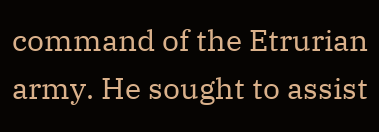command of the Etrurian army. He sought to assist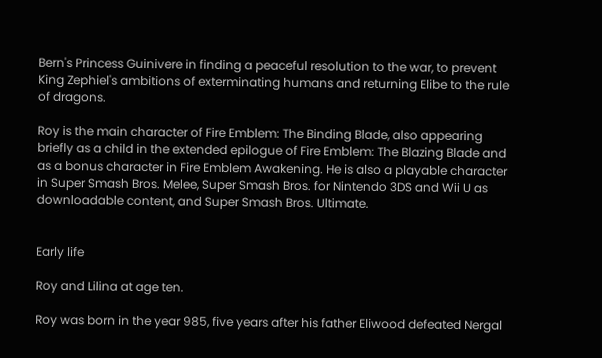Bern's Princess Guinivere in finding a peaceful resolution to the war, to prevent King Zephiel's ambitions of exterminating humans and returning Elibe to the rule of dragons.

Roy is the main character of Fire Emblem: The Binding Blade, also appearing briefly as a child in the extended epilogue of Fire Emblem: The Blazing Blade and as a bonus character in Fire Emblem Awakening. He is also a playable character in Super Smash Bros. Melee, Super Smash Bros. for Nintendo 3DS and Wii U as downloadable content, and Super Smash Bros. Ultimate.


Early life

Roy and Lilina at age ten.

Roy was born in the year 985, five years after his father Eliwood defeated Nergal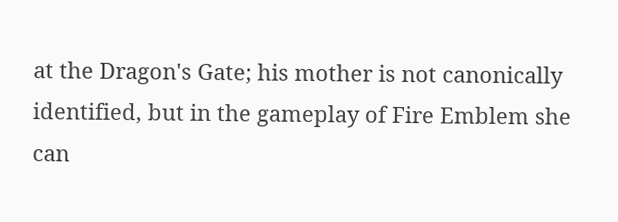at the Dragon's Gate; his mother is not canonically identified, but in the gameplay of Fire Emblem she can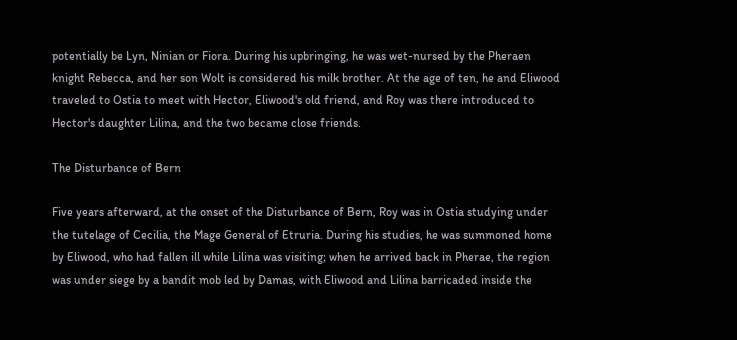potentially be Lyn, Ninian or Fiora. During his upbringing, he was wet-nursed by the Pheraen knight Rebecca, and her son Wolt is considered his milk brother. At the age of ten, he and Eliwood traveled to Ostia to meet with Hector, Eliwood's old friend, and Roy was there introduced to Hector's daughter Lilina, and the two became close friends.

The Disturbance of Bern

Five years afterward, at the onset of the Disturbance of Bern, Roy was in Ostia studying under the tutelage of Cecilia, the Mage General of Etruria. During his studies, he was summoned home by Eliwood, who had fallen ill while Lilina was visiting; when he arrived back in Pherae, the region was under siege by a bandit mob led by Damas, with Eliwood and Lilina barricaded inside the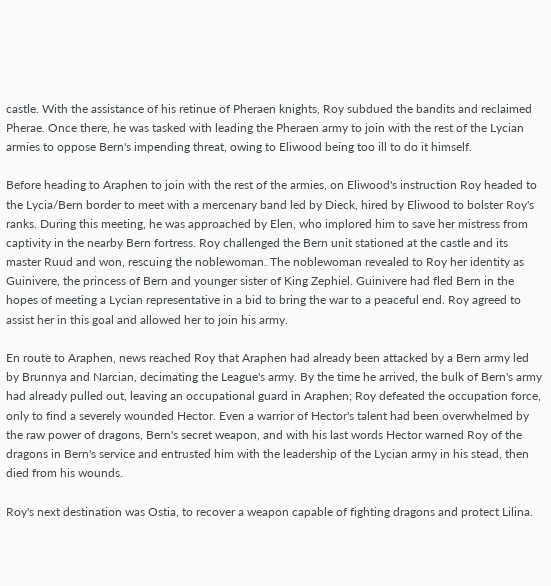castle. With the assistance of his retinue of Pheraen knights, Roy subdued the bandits and reclaimed Pherae. Once there, he was tasked with leading the Pheraen army to join with the rest of the Lycian armies to oppose Bern's impending threat, owing to Eliwood being too ill to do it himself.

Before heading to Araphen to join with the rest of the armies, on Eliwood's instruction Roy headed to the Lycia/Bern border to meet with a mercenary band led by Dieck, hired by Eliwood to bolster Roy's ranks. During this meeting, he was approached by Elen, who implored him to save her mistress from captivity in the nearby Bern fortress. Roy challenged the Bern unit stationed at the castle and its master Ruud and won, rescuing the noblewoman. The noblewoman revealed to Roy her identity as Guinivere, the princess of Bern and younger sister of King Zephiel. Guinivere had fled Bern in the hopes of meeting a Lycian representative in a bid to bring the war to a peaceful end. Roy agreed to assist her in this goal and allowed her to join his army.

En route to Araphen, news reached Roy that Araphen had already been attacked by a Bern army led by Brunnya and Narcian, decimating the League's army. By the time he arrived, the bulk of Bern's army had already pulled out, leaving an occupational guard in Araphen; Roy defeated the occupation force, only to find a severely wounded Hector. Even a warrior of Hector's talent had been overwhelmed by the raw power of dragons, Bern's secret weapon, and with his last words Hector warned Roy of the dragons in Bern's service and entrusted him with the leadership of the Lycian army in his stead, then died from his wounds.

Roy's next destination was Ostia, to recover a weapon capable of fighting dragons and protect Lilina.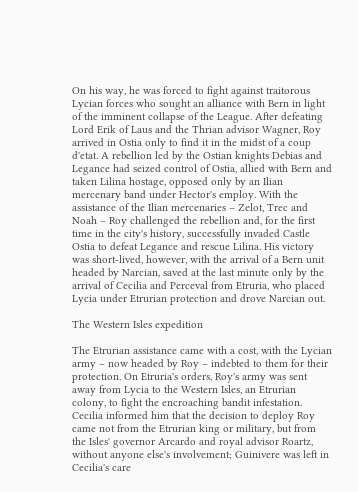On his way, he was forced to fight against traitorous Lycian forces who sought an alliance with Bern in light of the imminent collapse of the League. After defeating Lord Erik of Laus and the Thrian advisor Wagner, Roy arrived in Ostia only to find it in the midst of a coup d'etat. A rebellion led by the Ostian knights Debias and Legance had seized control of Ostia, allied with Bern and taken Lilina hostage, opposed only by an Ilian mercenary band under Hector's employ. With the assistance of the Ilian mercenaries – Zelot, Trec and Noah – Roy challenged the rebellion and, for the first time in the city's history, successfully invaded Castle Ostia to defeat Legance and rescue Lilina. His victory was short-lived, however, with the arrival of a Bern unit headed by Narcian, saved at the last minute only by the arrival of Cecilia and Perceval from Etruria, who placed Lycia under Etrurian protection and drove Narcian out.

The Western Isles expedition

The Etrurian assistance came with a cost, with the Lycian army – now headed by Roy – indebted to them for their protection. On Etruria's orders, Roy's army was sent away from Lycia to the Western Isles, an Etrurian colony, to fight the encroaching bandit infestation. Cecilia informed him that the decision to deploy Roy came not from the Etrurian king or military, but from the Isles' governor Arcardo and royal advisor Roartz, without anyone else's involvement; Guinivere was left in Cecilia's care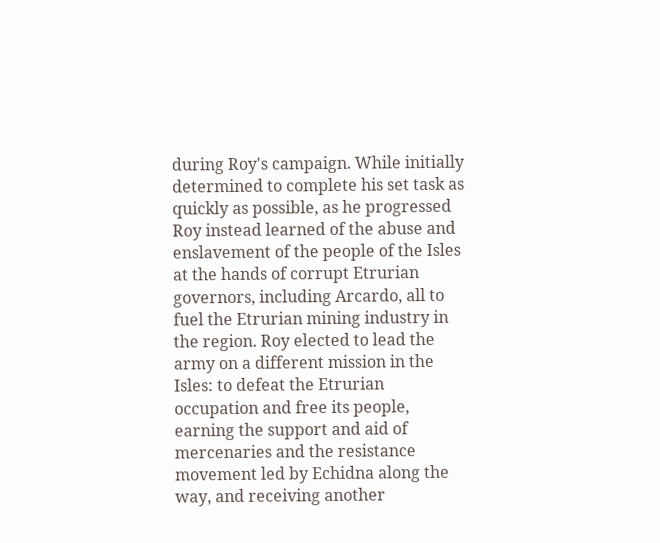during Roy's campaign. While initially determined to complete his set task as quickly as possible, as he progressed Roy instead learned of the abuse and enslavement of the people of the Isles at the hands of corrupt Etrurian governors, including Arcardo, all to fuel the Etrurian mining industry in the region. Roy elected to lead the army on a different mission in the Isles: to defeat the Etrurian occupation and free its people, earning the support and aid of mercenaries and the resistance movement led by Echidna along the way, and receiving another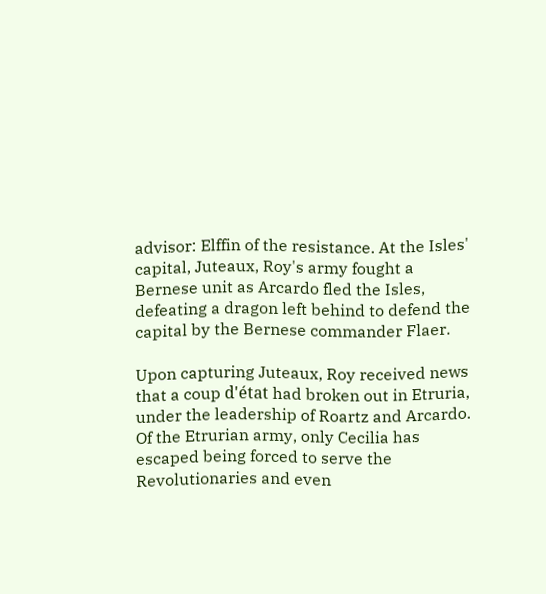advisor: Elffin of the resistance. At the Isles' capital, Juteaux, Roy's army fought a Bernese unit as Arcardo fled the Isles, defeating a dragon left behind to defend the capital by the Bernese commander Flaer.

Upon capturing Juteaux, Roy received news that a coup d'état had broken out in Etruria, under the leadership of Roartz and Arcardo. Of the Etrurian army, only Cecilia has escaped being forced to serve the Revolutionaries and even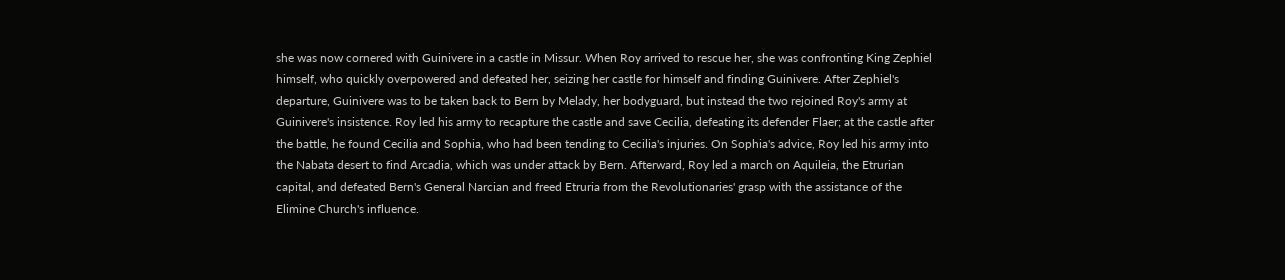she was now cornered with Guinivere in a castle in Missur. When Roy arrived to rescue her, she was confronting King Zephiel himself, who quickly overpowered and defeated her, seizing her castle for himself and finding Guinivere. After Zephiel's departure, Guinivere was to be taken back to Bern by Melady, her bodyguard, but instead the two rejoined Roy's army at Guinivere's insistence. Roy led his army to recapture the castle and save Cecilia, defeating its defender Flaer; at the castle after the battle, he found Cecilia and Sophia, who had been tending to Cecilia's injuries. On Sophia's advice, Roy led his army into the Nabata desert to find Arcadia, which was under attack by Bern. Afterward, Roy led a march on Aquileia, the Etrurian capital, and defeated Bern's General Narcian and freed Etruria from the Revolutionaries' grasp with the assistance of the Elimine Church's influence.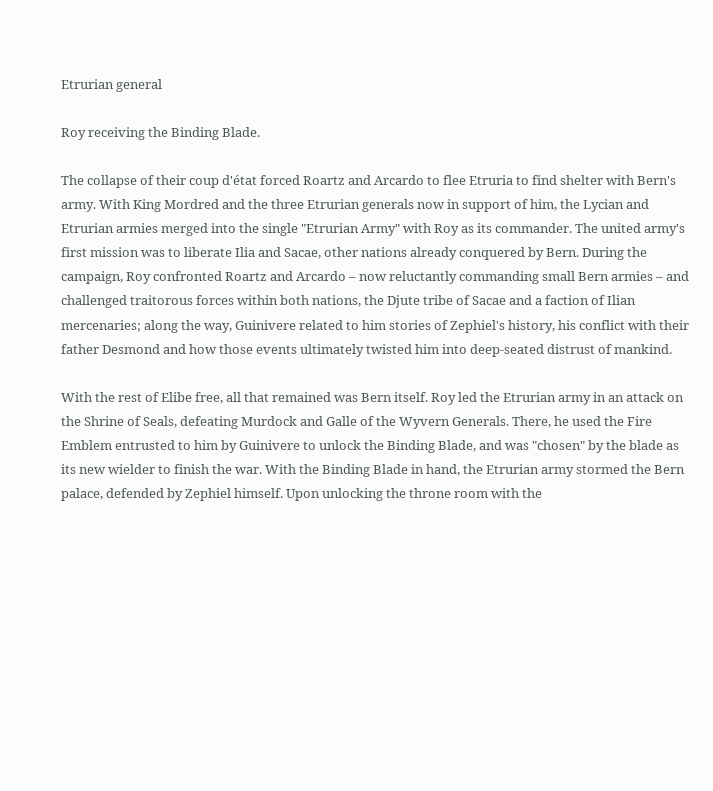Etrurian general

Roy receiving the Binding Blade.

The collapse of their coup d'état forced Roartz and Arcardo to flee Etruria to find shelter with Bern's army. With King Mordred and the three Etrurian generals now in support of him, the Lycian and Etrurian armies merged into the single "Etrurian Army" with Roy as its commander. The united army's first mission was to liberate Ilia and Sacae, other nations already conquered by Bern. During the campaign, Roy confronted Roartz and Arcardo – now reluctantly commanding small Bern armies – and challenged traitorous forces within both nations, the Djute tribe of Sacae and a faction of Ilian mercenaries; along the way, Guinivere related to him stories of Zephiel's history, his conflict with their father Desmond and how those events ultimately twisted him into deep-seated distrust of mankind.

With the rest of Elibe free, all that remained was Bern itself. Roy led the Etrurian army in an attack on the Shrine of Seals, defeating Murdock and Galle of the Wyvern Generals. There, he used the Fire Emblem entrusted to him by Guinivere to unlock the Binding Blade, and was "chosen" by the blade as its new wielder to finish the war. With the Binding Blade in hand, the Etrurian army stormed the Bern palace, defended by Zephiel himself. Upon unlocking the throne room with the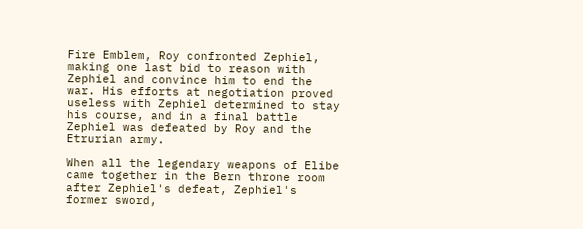Fire Emblem, Roy confronted Zephiel, making one last bid to reason with Zephiel and convince him to end the war. His efforts at negotiation proved useless with Zephiel determined to stay his course, and in a final battle Zephiel was defeated by Roy and the Etrurian army.

When all the legendary weapons of Elibe came together in the Bern throne room after Zephiel's defeat, Zephiel's former sword,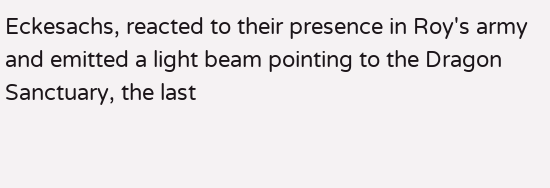Eckesachs, reacted to their presence in Roy's army and emitted a light beam pointing to the Dragon Sanctuary, the last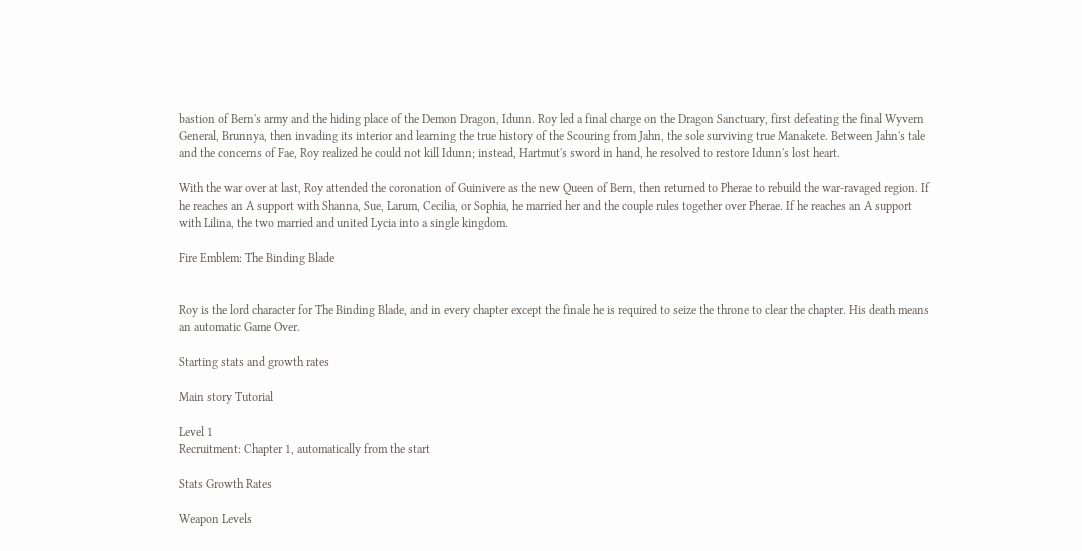bastion of Bern's army and the hiding place of the Demon Dragon, Idunn. Roy led a final charge on the Dragon Sanctuary, first defeating the final Wyvern General, Brunnya, then invading its interior and learning the true history of the Scouring from Jahn, the sole surviving true Manakete. Between Jahn's tale and the concerns of Fae, Roy realized he could not kill Idunn; instead, Hartmut's sword in hand, he resolved to restore Idunn's lost heart.

With the war over at last, Roy attended the coronation of Guinivere as the new Queen of Bern, then returned to Pherae to rebuild the war-ravaged region. If he reaches an A support with Shanna, Sue, Larum, Cecilia, or Sophia, he married her and the couple rules together over Pherae. If he reaches an A support with Lilina, the two married and united Lycia into a single kingdom.

Fire Emblem: The Binding Blade


Roy is the lord character for The Binding Blade, and in every chapter except the finale he is required to seize the throne to clear the chapter. His death means an automatic Game Over.

Starting stats and growth rates

Main story Tutorial

Level 1
Recruitment: Chapter 1, automatically from the start

Stats Growth Rates

Weapon Levels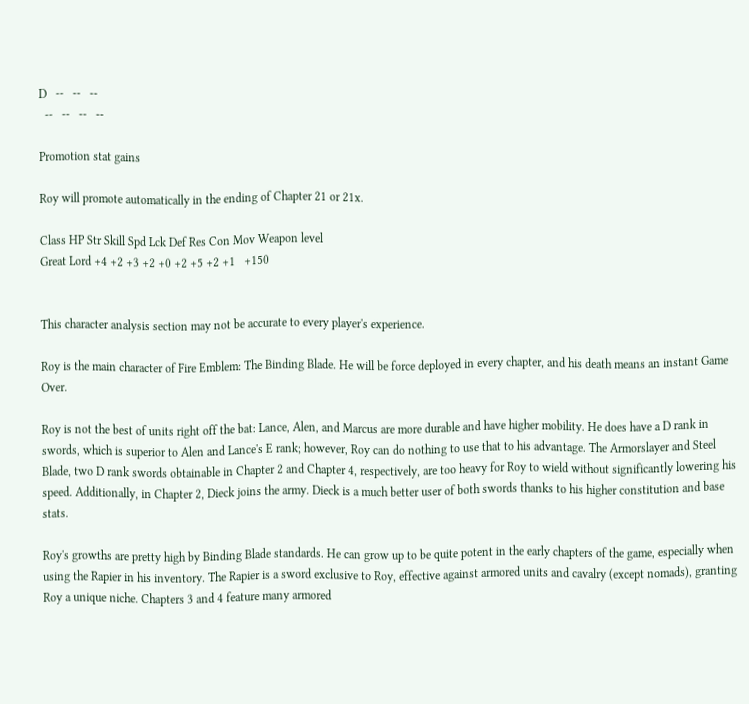D   --   --   --
  --   --   --   --

Promotion stat gains

Roy will promote automatically in the ending of Chapter 21 or 21x.

Class HP Str Skill Spd Lck Def Res Con Mov Weapon level
Great Lord +4 +2 +3 +2 +0 +2 +5 +2 +1   +150


This character analysis section may not be accurate to every player's experience.

Roy is the main character of Fire Emblem: The Binding Blade. He will be force deployed in every chapter, and his death means an instant Game Over.

Roy is not the best of units right off the bat: Lance, Alen, and Marcus are more durable and have higher mobility. He does have a D rank in swords, which is superior to Alen and Lance's E rank; however, Roy can do nothing to use that to his advantage. The Armorslayer and Steel Blade, two D rank swords obtainable in Chapter 2 and Chapter 4, respectively, are too heavy for Roy to wield without significantly lowering his speed. Additionally, in Chapter 2, Dieck joins the army. Dieck is a much better user of both swords thanks to his higher constitution and base stats.

Roy's growths are pretty high by Binding Blade standards. He can grow up to be quite potent in the early chapters of the game, especially when using the Rapier in his inventory. The Rapier is a sword exclusive to Roy, effective against armored units and cavalry (except nomads), granting Roy a unique niche. Chapters 3 and 4 feature many armored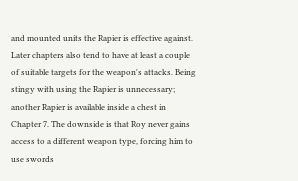and mounted units the Rapier is effective against. Later chapters also tend to have at least a couple of suitable targets for the weapon's attacks. Being stingy with using the Rapier is unnecessary; another Rapier is available inside a chest in Chapter 7. The downside is that Roy never gains access to a different weapon type, forcing him to use swords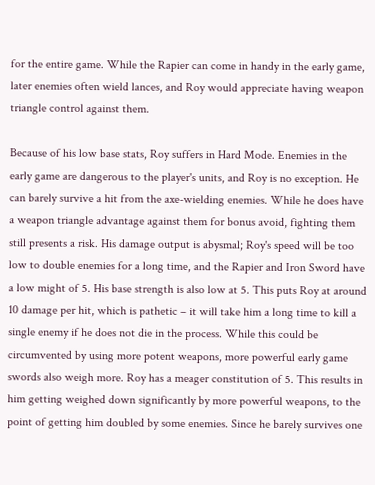for the entire game. While the Rapier can come in handy in the early game, later enemies often wield lances, and Roy would appreciate having weapon triangle control against them.

Because of his low base stats, Roy suffers in Hard Mode. Enemies in the early game are dangerous to the player's units, and Roy is no exception. He can barely survive a hit from the axe-wielding enemies. While he does have a weapon triangle advantage against them for bonus avoid, fighting them still presents a risk. His damage output is abysmal; Roy's speed will be too low to double enemies for a long time, and the Rapier and Iron Sword have a low might of 5. His base strength is also low at 5. This puts Roy at around 10 damage per hit, which is pathetic – it will take him a long time to kill a single enemy if he does not die in the process. While this could be circumvented by using more potent weapons, more powerful early game swords also weigh more. Roy has a meager constitution of 5. This results in him getting weighed down significantly by more powerful weapons, to the point of getting him doubled by some enemies. Since he barely survives one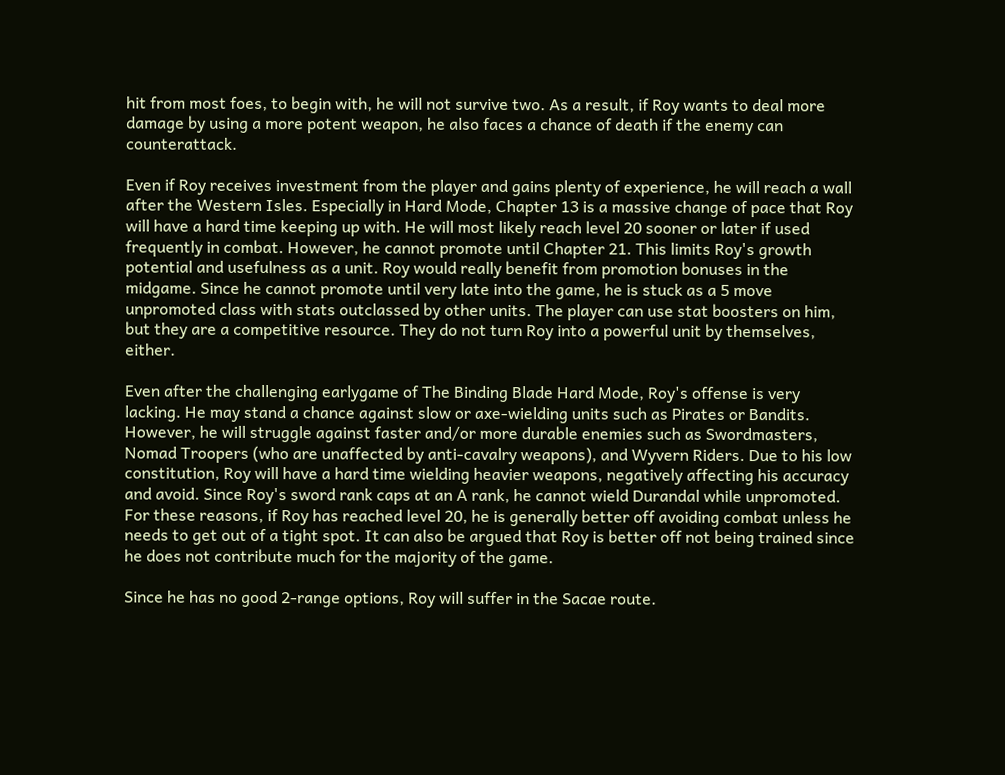hit from most foes, to begin with, he will not survive two. As a result, if Roy wants to deal more damage by using a more potent weapon, he also faces a chance of death if the enemy can counterattack.

Even if Roy receives investment from the player and gains plenty of experience, he will reach a wall after the Western Isles. Especially in Hard Mode, Chapter 13 is a massive change of pace that Roy will have a hard time keeping up with. He will most likely reach level 20 sooner or later if used frequently in combat. However, he cannot promote until Chapter 21. This limits Roy's growth potential and usefulness as a unit. Roy would really benefit from promotion bonuses in the midgame. Since he cannot promote until very late into the game, he is stuck as a 5 move unpromoted class with stats outclassed by other units. The player can use stat boosters on him, but they are a competitive resource. They do not turn Roy into a powerful unit by themselves, either.

Even after the challenging earlygame of The Binding Blade Hard Mode, Roy's offense is very lacking. He may stand a chance against slow or axe-wielding units such as Pirates or Bandits. However, he will struggle against faster and/or more durable enemies such as Swordmasters, Nomad Troopers (who are unaffected by anti-cavalry weapons), and Wyvern Riders. Due to his low constitution, Roy will have a hard time wielding heavier weapons, negatively affecting his accuracy and avoid. Since Roy's sword rank caps at an A rank, he cannot wield Durandal while unpromoted. For these reasons, if Roy has reached level 20, he is generally better off avoiding combat unless he needs to get out of a tight spot. It can also be argued that Roy is better off not being trained since he does not contribute much for the majority of the game.

Since he has no good 2-range options, Roy will suffer in the Sacae route.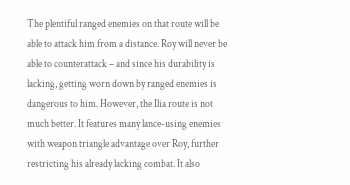The plentiful ranged enemies on that route will be able to attack him from a distance. Roy will never be able to counterattack – and since his durability is lacking, getting worn down by ranged enemies is dangerous to him. However, the Ilia route is not much better. It features many lance-using enemies with weapon triangle advantage over Roy, further restricting his already lacking combat. It also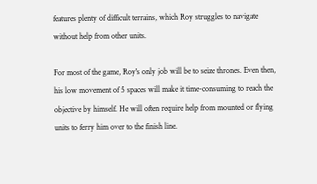features plenty of difficult terrains, which Roy struggles to navigate without help from other units.

For most of the game, Roy's only job will be to seize thrones. Even then, his low movement of 5 spaces will make it time-consuming to reach the objective by himself. He will often require help from mounted or flying units to ferry him over to the finish line.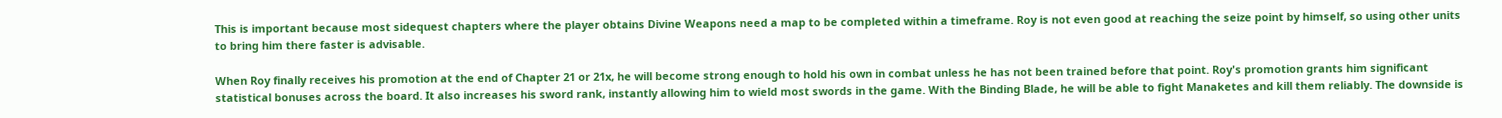This is important because most sidequest chapters where the player obtains Divine Weapons need a map to be completed within a timeframe. Roy is not even good at reaching the seize point by himself, so using other units to bring him there faster is advisable.

When Roy finally receives his promotion at the end of Chapter 21 or 21x, he will become strong enough to hold his own in combat unless he has not been trained before that point. Roy's promotion grants him significant statistical bonuses across the board. It also increases his sword rank, instantly allowing him to wield most swords in the game. With the Binding Blade, he will be able to fight Manaketes and kill them reliably. The downside is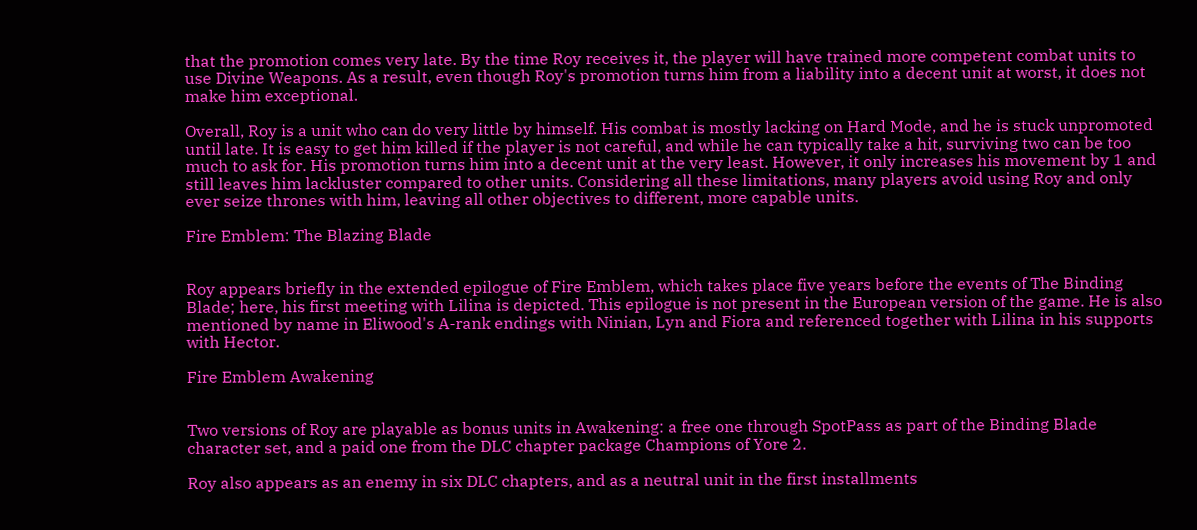that the promotion comes very late. By the time Roy receives it, the player will have trained more competent combat units to use Divine Weapons. As a result, even though Roy's promotion turns him from a liability into a decent unit at worst, it does not make him exceptional.

Overall, Roy is a unit who can do very little by himself. His combat is mostly lacking on Hard Mode, and he is stuck unpromoted until late. It is easy to get him killed if the player is not careful, and while he can typically take a hit, surviving two can be too much to ask for. His promotion turns him into a decent unit at the very least. However, it only increases his movement by 1 and still leaves him lackluster compared to other units. Considering all these limitations, many players avoid using Roy and only ever seize thrones with him, leaving all other objectives to different, more capable units.

Fire Emblem: The Blazing Blade


Roy appears briefly in the extended epilogue of Fire Emblem, which takes place five years before the events of The Binding Blade; here, his first meeting with Lilina is depicted. This epilogue is not present in the European version of the game. He is also mentioned by name in Eliwood's A-rank endings with Ninian, Lyn and Fiora and referenced together with Lilina in his supports with Hector.

Fire Emblem Awakening


Two versions of Roy are playable as bonus units in Awakening: a free one through SpotPass as part of the Binding Blade character set, and a paid one from the DLC chapter package Champions of Yore 2.

Roy also appears as an enemy in six DLC chapters, and as a neutral unit in the first installments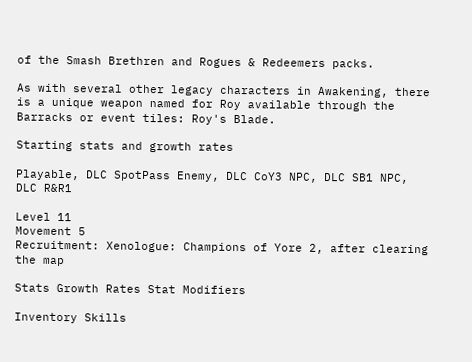of the Smash Brethren and Rogues & Redeemers packs.

As with several other legacy characters in Awakening, there is a unique weapon named for Roy available through the Barracks or event tiles: Roy's Blade.

Starting stats and growth rates

Playable, DLC SpotPass Enemy, DLC CoY3 NPC, DLC SB1 NPC, DLC R&R1

Level 11
Movement 5
Recruitment: Xenologue: Champions of Yore 2, after clearing the map

Stats Growth Rates Stat Modifiers

Inventory Skills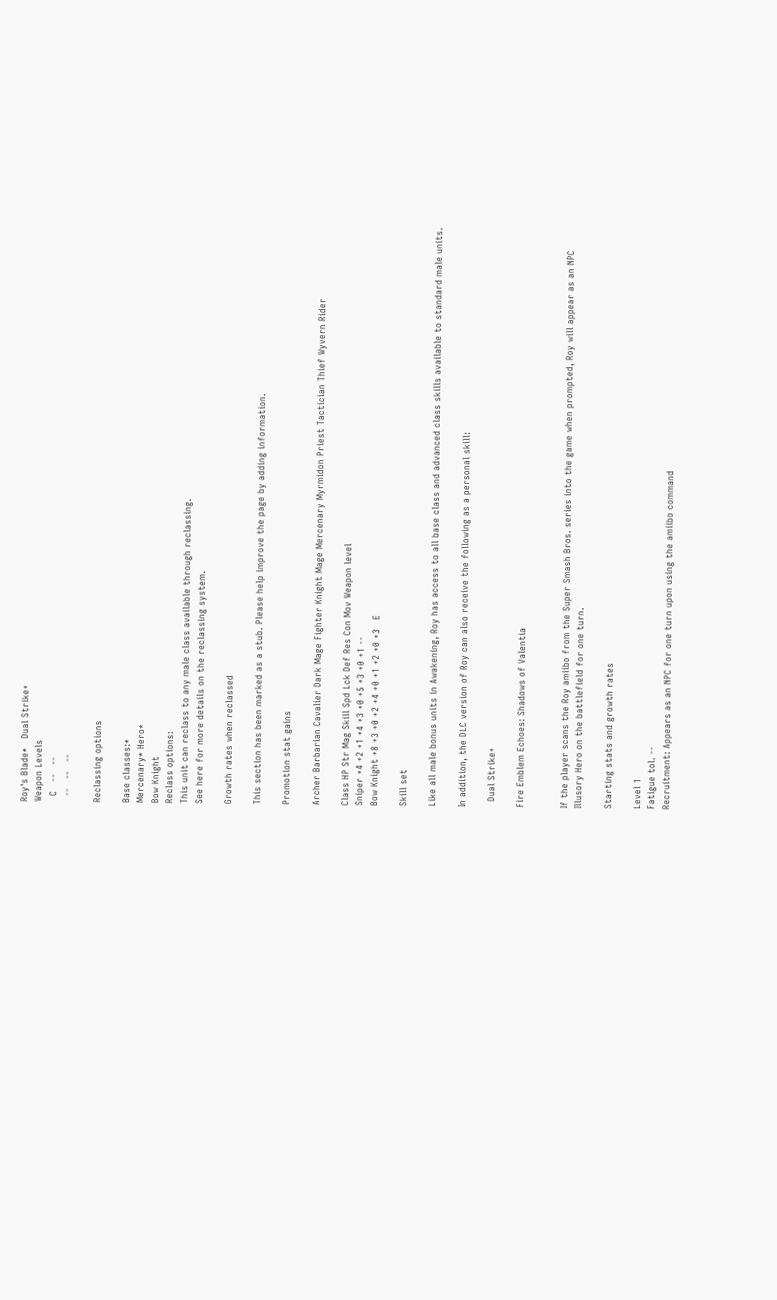Roy's Blade*   Dual Strike+
Weapon Levels
  C   --   --
  --   --   --

Reclassing options

Base classes:*
Mercenary* Hero*
Bow Knight
Reclass options:
This unit can reclass to any male class available through reclassing.
See here for more details on the reclassing system.

Growth rates when reclassed

This section has been marked as a stub. Please help improve the page by adding information.

Promotion stat gains

Archer Barbarian Cavalier Dark Mage Fighter Knight Mage Mercenary Myrmidon Priest Tactician Thief Wyvern Rider

Class HP Str Mag Skill Spd Lck Def Res Con Mov Weapon level
Sniper +4 +2 +1 +4 +3 +0 +5 +3 +0 +1 --
Bow Knight +8 +3 +0 +2 +4 +0 +1 +2 +0 +3   E

Skill set

Like all male bonus units in Awakening, Roy has access to all base class and advanced class skills available to standard male units.

In addition, the DLC version of Roy can also receive the following as a personal skill:

  Dual Strike+

Fire Emblem Echoes: Shadows of Valentia


If the player scans the Roy amiibo from the Super Smash Bros. series into the game when prompted, Roy will appear as an NPC Illusory Hero on the battlefield for one turn.

Starting stats and growth rates

Level 1
Fatigue tol. --
Recruitment: Appears as an NPC for one turn upon using the amiibo command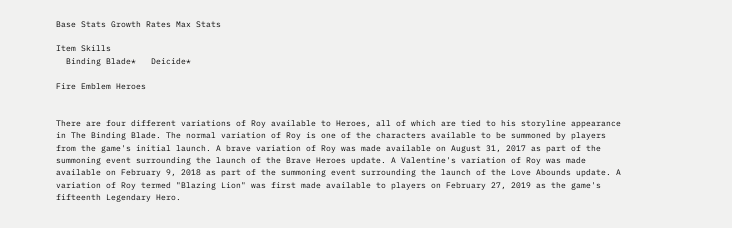Base Stats Growth Rates Max Stats

Item Skills
  Binding Blade*   Deicide*

Fire Emblem Heroes


There are four different variations of Roy available to Heroes, all of which are tied to his storyline appearance in The Binding Blade. The normal variation of Roy is one of the characters available to be summoned by players from the game's initial launch. A brave variation of Roy was made available on August 31, 2017 as part of the summoning event surrounding the launch of the Brave Heroes update. A Valentine's variation of Roy was made available on February 9, 2018 as part of the summoning event surrounding the launch of the Love Abounds update. A variation of Roy termed "Blazing Lion" was first made available to players on February 27, 2019 as the game's fifteenth Legendary Hero.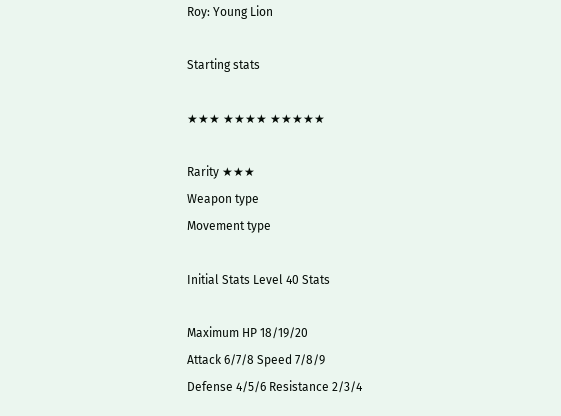Roy: Young Lion

Starting stats

★★★ ★★★★ ★★★★★

Rarity ★★★
Weapon type
Movement type

Initial Stats Level 40 Stats

Maximum HP 18/19/20
Attack 6/7/8 Speed 7/8/9
Defense 4/5/6 Resistance 2/3/4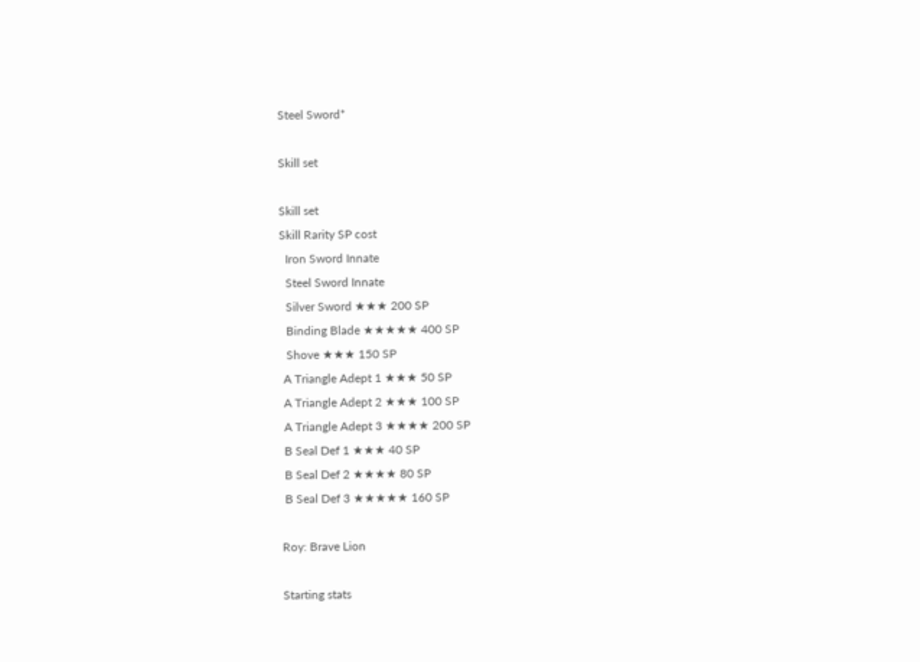Steel Sword*

Skill set

Skill set
Skill Rarity SP cost
  Iron Sword Innate
  Steel Sword Innate
  Silver Sword ★★★ 200 SP
  Binding Blade ★★★★★ 400 SP
  Shove ★★★ 150 SP
 A Triangle Adept 1 ★★★ 50 SP
 A Triangle Adept 2 ★★★ 100 SP
 A Triangle Adept 3 ★★★★ 200 SP
 B Seal Def 1 ★★★ 40 SP
 B Seal Def 2 ★★★★ 80 SP
 B Seal Def 3 ★★★★★ 160 SP

Roy: Brave Lion

Starting stats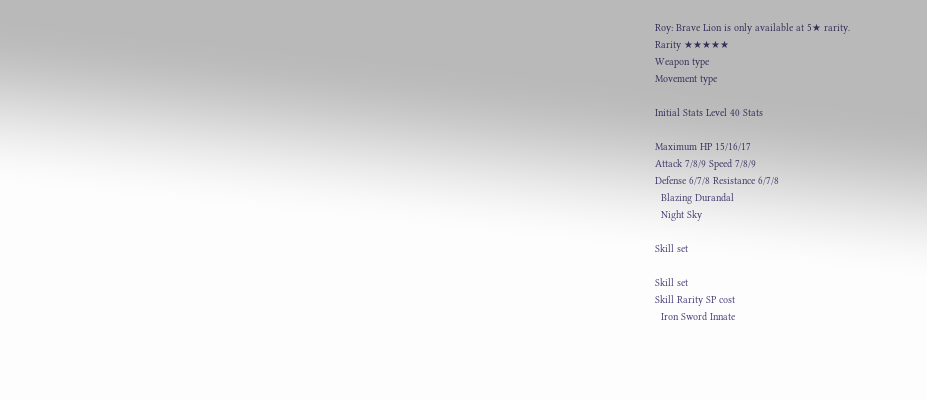Roy: Brave Lion is only available at 5★ rarity.
Rarity ★★★★★
Weapon type
Movement type

Initial Stats Level 40 Stats

Maximum HP 15/16/17
Attack 7/8/9 Speed 7/8/9
Defense 6/7/8 Resistance 6/7/8
  Blazing Durandal
  Night Sky

Skill set

Skill set
Skill Rarity SP cost
  Iron Sword Innate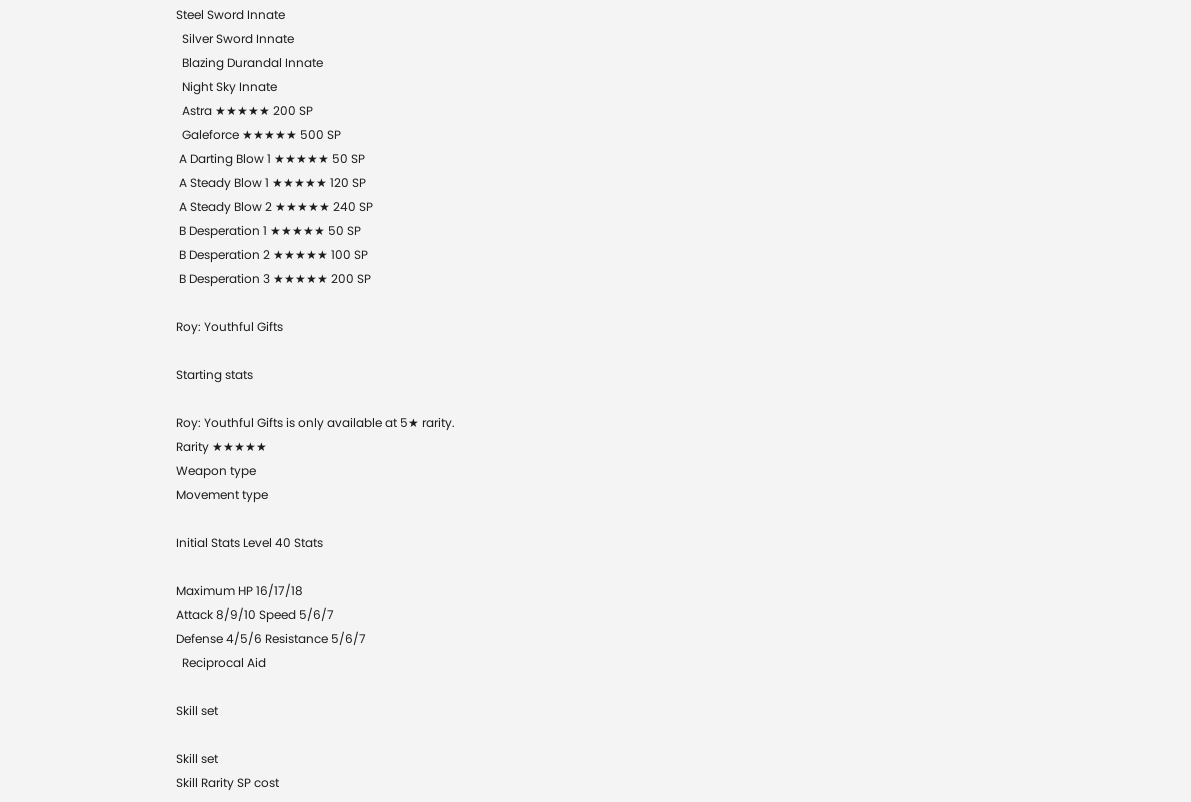Steel Sword Innate
  Silver Sword Innate
  Blazing Durandal Innate
  Night Sky Innate
  Astra ★★★★★ 200 SP
  Galeforce ★★★★★ 500 SP
 A Darting Blow 1 ★★★★★ 50 SP
 A Steady Blow 1 ★★★★★ 120 SP
 A Steady Blow 2 ★★★★★ 240 SP
 B Desperation 1 ★★★★★ 50 SP
 B Desperation 2 ★★★★★ 100 SP
 B Desperation 3 ★★★★★ 200 SP

Roy: Youthful Gifts

Starting stats

Roy: Youthful Gifts is only available at 5★ rarity.
Rarity ★★★★★
Weapon type
Movement type

Initial Stats Level 40 Stats

Maximum HP 16/17/18
Attack 8/9/10 Speed 5/6/7
Defense 4/5/6 Resistance 5/6/7
  Reciprocal Aid

Skill set

Skill set
Skill Rarity SP cost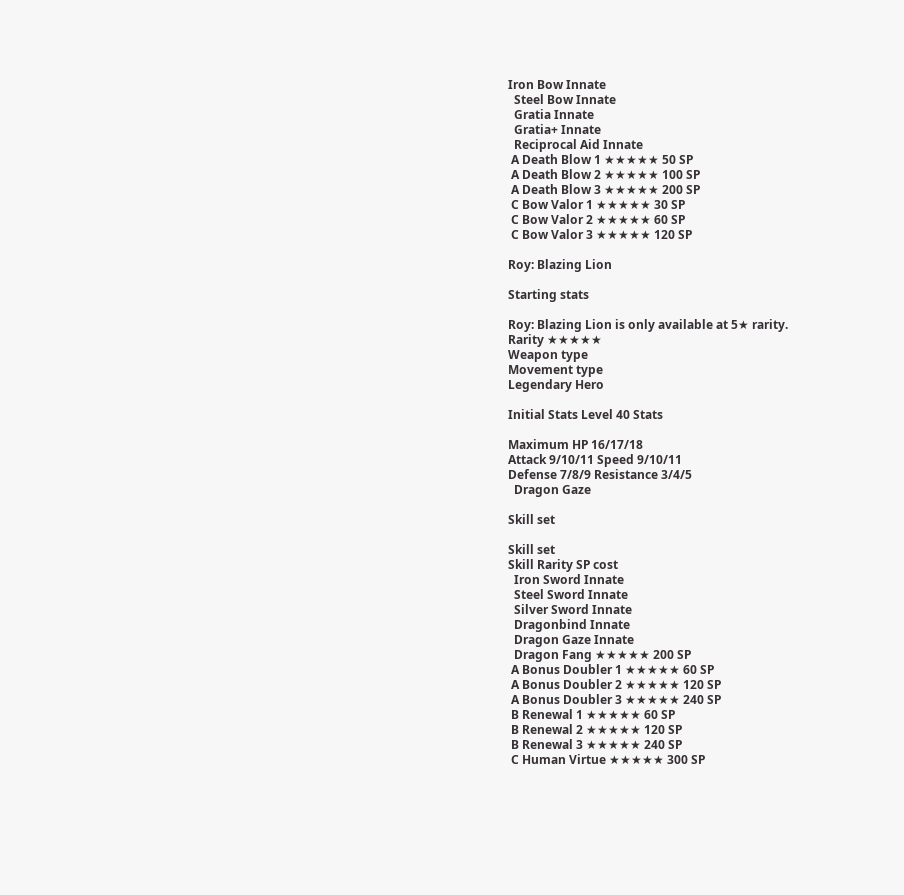Iron Bow Innate
  Steel Bow Innate
  Gratia Innate
  Gratia+ Innate
  Reciprocal Aid Innate
 A Death Blow 1 ★★★★★ 50 SP
 A Death Blow 2 ★★★★★ 100 SP
 A Death Blow 3 ★★★★★ 200 SP
 C Bow Valor 1 ★★★★★ 30 SP
 C Bow Valor 2 ★★★★★ 60 SP
 C Bow Valor 3 ★★★★★ 120 SP

Roy: Blazing Lion

Starting stats

Roy: Blazing Lion is only available at 5★ rarity.
Rarity ★★★★★
Weapon type
Movement type
Legendary Hero

Initial Stats Level 40 Stats

Maximum HP 16/17/18
Attack 9/10/11 Speed 9/10/11
Defense 7/8/9 Resistance 3/4/5
  Dragon Gaze

Skill set

Skill set
Skill Rarity SP cost
  Iron Sword Innate
  Steel Sword Innate
  Silver Sword Innate
  Dragonbind Innate
  Dragon Gaze Innate
  Dragon Fang ★★★★★ 200 SP
 A Bonus Doubler 1 ★★★★★ 60 SP
 A Bonus Doubler 2 ★★★★★ 120 SP
 A Bonus Doubler 3 ★★★★★ 240 SP
 B Renewal 1 ★★★★★ 60 SP
 B Renewal 2 ★★★★★ 120 SP
 B Renewal 3 ★★★★★ 240 SP
 C Human Virtue ★★★★★ 300 SP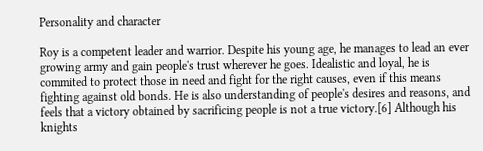Personality and character

Roy is a competent leader and warrior. Despite his young age, he manages to lead an ever growing army and gain people's trust wherever he goes. Idealistic and loyal, he is commited to protect those in need and fight for the right causes, even if this means fighting against old bonds. He is also understanding of people's desires and reasons, and feels that a victory obtained by sacrificing people is not a true victory.[6] Although his knights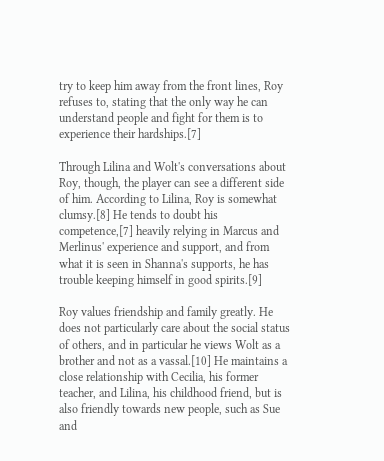try to keep him away from the front lines, Roy refuses to, stating that the only way he can understand people and fight for them is to experience their hardships.[7]

Through Lilina and Wolt's conversations about Roy, though, the player can see a different side of him. According to Lilina, Roy is somewhat clumsy.[8] He tends to doubt his competence,[7] heavily relying in Marcus and Merlinus' experience and support, and from what it is seen in Shanna's supports, he has trouble keeping himself in good spirits.[9]

Roy values friendship and family greatly. He does not particularly care about the social status of others, and in particular he views Wolt as a brother and not as a vassal.[10] He maintains a close relationship with Cecilia, his former teacher, and Lilina, his childhood friend, but is also friendly towards new people, such as Sue and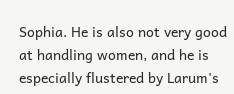Sophia. He is also not very good at handling women, and he is especially flustered by Larum's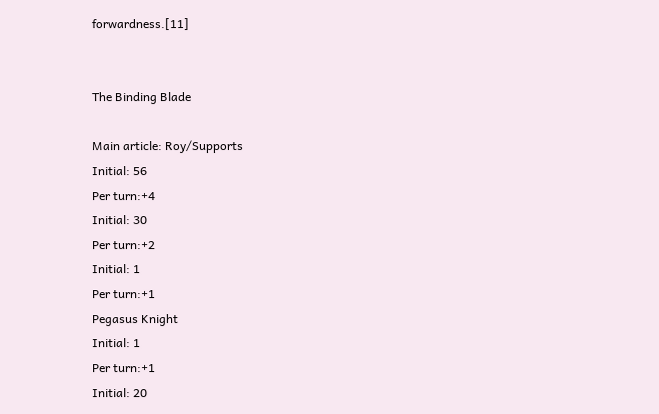forwardness.[11]


The Binding Blade

Main article: Roy/Supports
Initial: 56
Per turn:+4
Initial: 30
Per turn:+2
Initial: 1
Per turn:+1
Pegasus Knight
Initial: 1
Per turn:+1
Initial: 20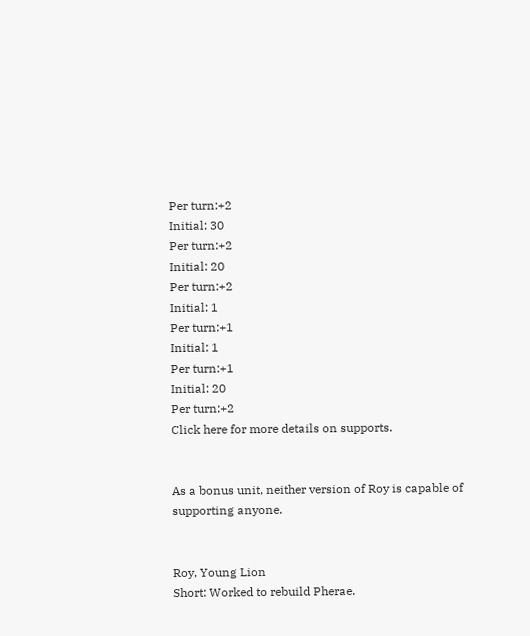Per turn:+2
Initial: 30
Per turn:+2
Initial: 20
Per turn:+2
Initial: 1
Per turn:+1
Initial: 1
Per turn:+1
Initial: 20
Per turn:+2
Click here for more details on supports.


As a bonus unit, neither version of Roy is capable of supporting anyone.


Roy, Young Lion
Short: Worked to rebuild Pherae.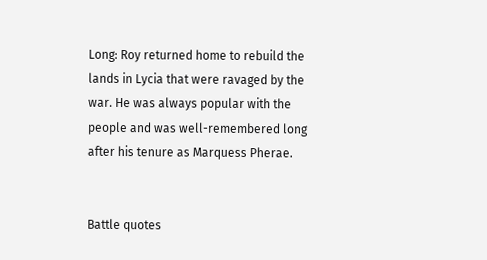Long: Roy returned home to rebuild the lands in Lycia that were ravaged by the war. He was always popular with the people and was well-remembered long after his tenure as Marquess Pherae.


Battle quotes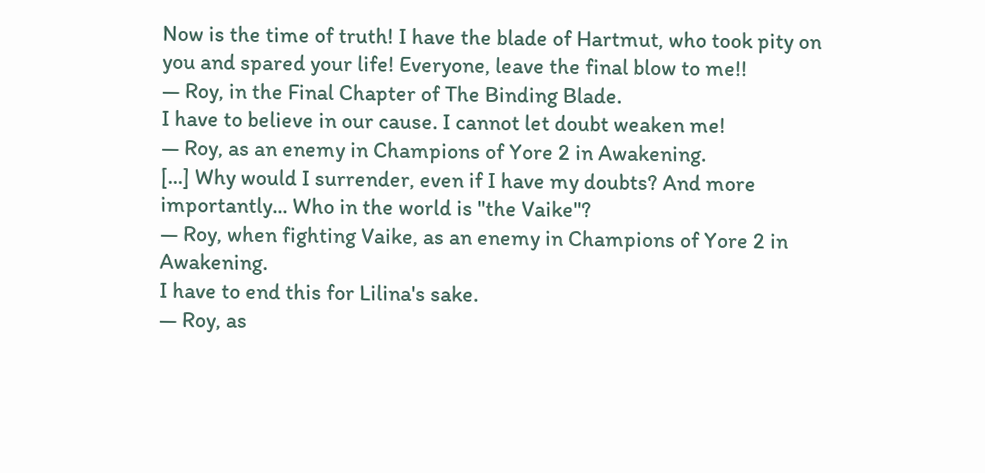Now is the time of truth! I have the blade of Hartmut, who took pity on you and spared your life! Everyone, leave the final blow to me!!
— Roy, in the Final Chapter of The Binding Blade.
I have to believe in our cause. I cannot let doubt weaken me!
— Roy, as an enemy in Champions of Yore 2 in Awakening.
[...] Why would I surrender, even if I have my doubts? And more importantly... Who in the world is "the Vaike"?
— Roy, when fighting Vaike, as an enemy in Champions of Yore 2 in Awakening.
I have to end this for Lilina's sake.
— Roy, as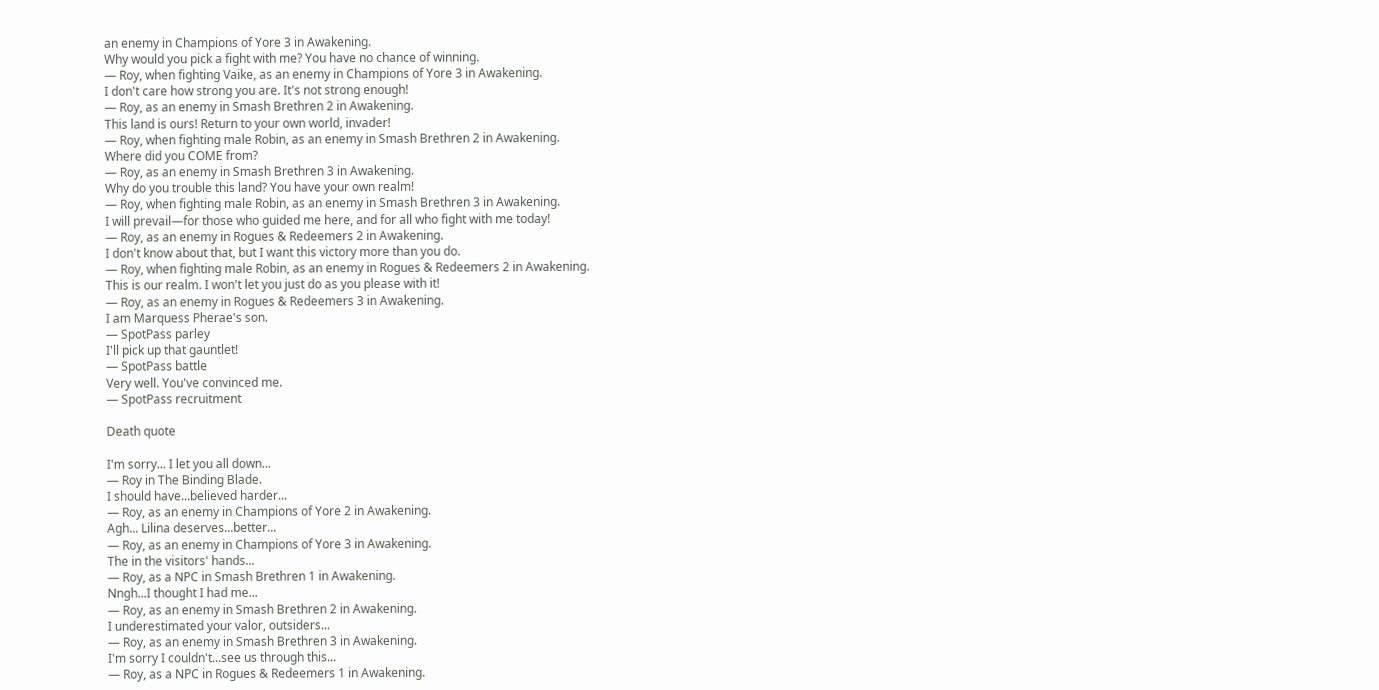an enemy in Champions of Yore 3 in Awakening.
Why would you pick a fight with me? You have no chance of winning.
— Roy, when fighting Vaike, as an enemy in Champions of Yore 3 in Awakening.
I don't care how strong you are. It's not strong enough!
— Roy, as an enemy in Smash Brethren 2 in Awakening.
This land is ours! Return to your own world, invader!
— Roy, when fighting male Robin, as an enemy in Smash Brethren 2 in Awakening.
Where did you COME from?
— Roy, as an enemy in Smash Brethren 3 in Awakening.
Why do you trouble this land? You have your own realm!
— Roy, when fighting male Robin, as an enemy in Smash Brethren 3 in Awakening.
I will prevail—for those who guided me here, and for all who fight with me today!
— Roy, as an enemy in Rogues & Redeemers 2 in Awakening.
I don't know about that, but I want this victory more than you do.
— Roy, when fighting male Robin, as an enemy in Rogues & Redeemers 2 in Awakening.
This is our realm. I won't let you just do as you please with it!
— Roy, as an enemy in Rogues & Redeemers 3 in Awakening.
I am Marquess Pherae's son.
— SpotPass parley
I'll pick up that gauntlet!
— SpotPass battle
Very well. You've convinced me.
— SpotPass recruitment

Death quote

I'm sorry... I let you all down...
— Roy in The Binding Blade.
I should have...believed harder...
— Roy, as an enemy in Champions of Yore 2 in Awakening.
Agh... Lilina deserves...better...
— Roy, as an enemy in Champions of Yore 3 in Awakening.
The in the visitors' hands...
— Roy, as a NPC in Smash Brethren 1 in Awakening.
Nngh...I thought I had me...
— Roy, as an enemy in Smash Brethren 2 in Awakening.
I underestimated your valor, outsiders...
— Roy, as an enemy in Smash Brethren 3 in Awakening.
I'm sorry I couldn't...see us through this...
— Roy, as a NPC in Rogues & Redeemers 1 in Awakening.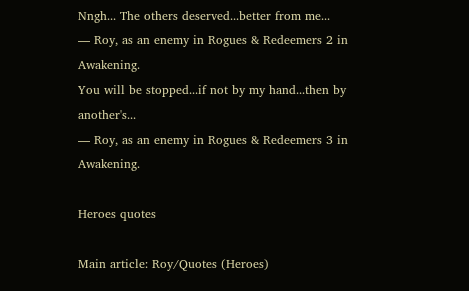Nngh... The others deserved...better from me...
— Roy, as an enemy in Rogues & Redeemers 2 in Awakening.
You will be stopped...if not by my hand...then by another's...
— Roy, as an enemy in Rogues & Redeemers 3 in Awakening.

Heroes quotes

Main article: Roy/Quotes (Heroes)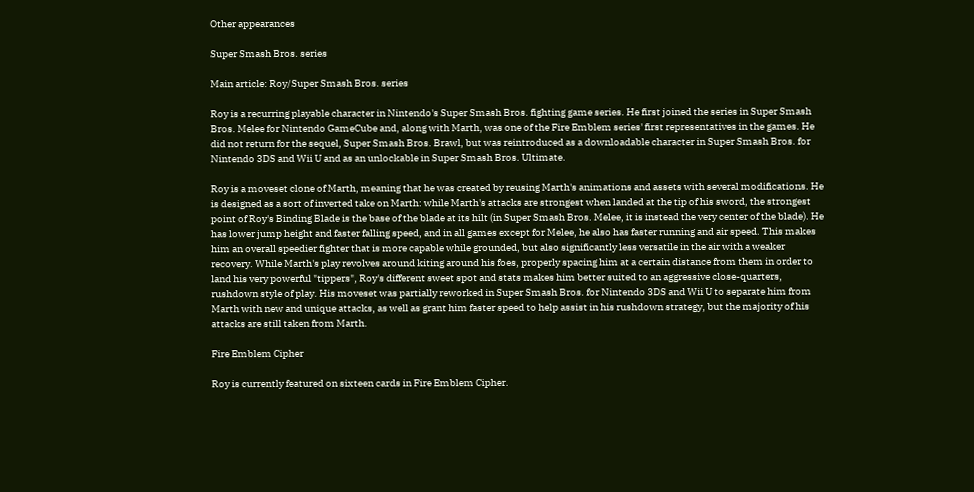Other appearances

Super Smash Bros. series

Main article: Roy/Super Smash Bros. series

Roy is a recurring playable character in Nintendo's Super Smash Bros. fighting game series. He first joined the series in Super Smash Bros. Melee for Nintendo GameCube and, along with Marth, was one of the Fire Emblem series' first representatives in the games. He did not return for the sequel, Super Smash Bros. Brawl, but was reintroduced as a downloadable character in Super Smash Bros. for Nintendo 3DS and Wii U and as an unlockable in Super Smash Bros. Ultimate.

Roy is a moveset clone of Marth, meaning that he was created by reusing Marth's animations and assets with several modifications. He is designed as a sort of inverted take on Marth: while Marth's attacks are strongest when landed at the tip of his sword, the strongest point of Roy's Binding Blade is the base of the blade at its hilt (in Super Smash Bros. Melee, it is instead the very center of the blade). He has lower jump height and faster falling speed, and in all games except for Melee, he also has faster running and air speed. This makes him an overall speedier fighter that is more capable while grounded, but also significantly less versatile in the air with a weaker recovery. While Marth's play revolves around kiting around his foes, properly spacing him at a certain distance from them in order to land his very powerful "tippers", Roy's different sweet spot and stats makes him better suited to an aggressive close-quarters, rushdown style of play. His moveset was partially reworked in Super Smash Bros. for Nintendo 3DS and Wii U to separate him from Marth with new and unique attacks, as well as grant him faster speed to help assist in his rushdown strategy, but the majority of his attacks are still taken from Marth.

Fire Emblem Cipher

Roy is currently featured on sixteen cards in Fire Emblem Cipher.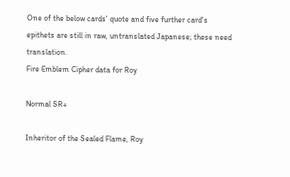One of the below cards' quote and five further card's epithets are still in raw, untranslated Japanese; these need translation.
Fire Emblem Cipher data for Roy

Normal SR+

Inheritor of the Sealed Flame, Roy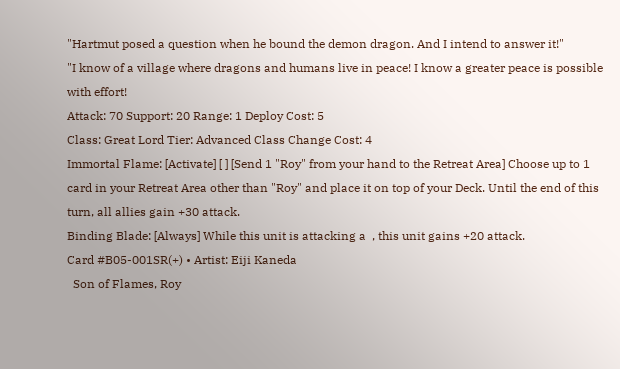"Hartmut posed a question when he bound the demon dragon. And I intend to answer it!"
"I know of a village where dragons and humans live in peace! I know a greater peace is possible with effort!
Attack: 70 Support: 20 Range: 1 Deploy Cost: 5
Class: Great Lord Tier: Advanced Class Change Cost: 4
Immortal Flame: [Activate] [ ] [Send 1 "Roy" from your hand to the Retreat Area] Choose up to 1 card in your Retreat Area other than "Roy" and place it on top of your Deck. Until the end of this turn, all allies gain +30 attack.
Binding Blade: [Always] While this unit is attacking a  , this unit gains +20 attack.
Card #B05-001SR(+) • Artist: Eiji Kaneda
  Son of Flames, Roy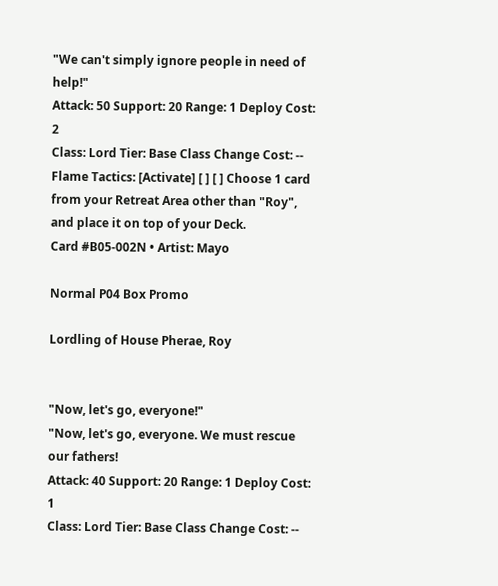"We can't simply ignore people in need of help!"
Attack: 50 Support: 20 Range: 1 Deploy Cost: 2
Class: Lord Tier: Base Class Change Cost: --
Flame Tactics: [Activate] [ ] [ ] Choose 1 card from your Retreat Area other than "Roy", and place it on top of your Deck.
Card #B05-002N • Artist: Mayo

Normal P04 Box Promo

Lordling of House Pherae, Roy


"Now, let's go, everyone!"
"Now, let's go, everyone. We must rescue our fathers!
Attack: 40 Support: 20 Range: 1 Deploy Cost: 1
Class: Lord Tier: Base Class Change Cost: --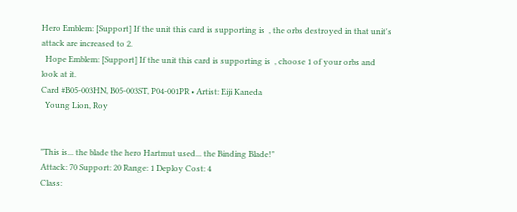Hero Emblem: [Support] If the unit this card is supporting is  , the orbs destroyed in that unit's attack are increased to 2.
  Hope Emblem: [Support] If the unit this card is supporting is  , choose 1 of your orbs and look at it.
Card #B05-003HN, B05-003ST, P04-001PR • Artist: Eiji Kaneda
  Young Lion, Roy


"This is... the blade the hero Hartmut used... the Binding Blade!"
Attack: 70 Support: 20 Range: 1 Deploy Cost: 4
Class: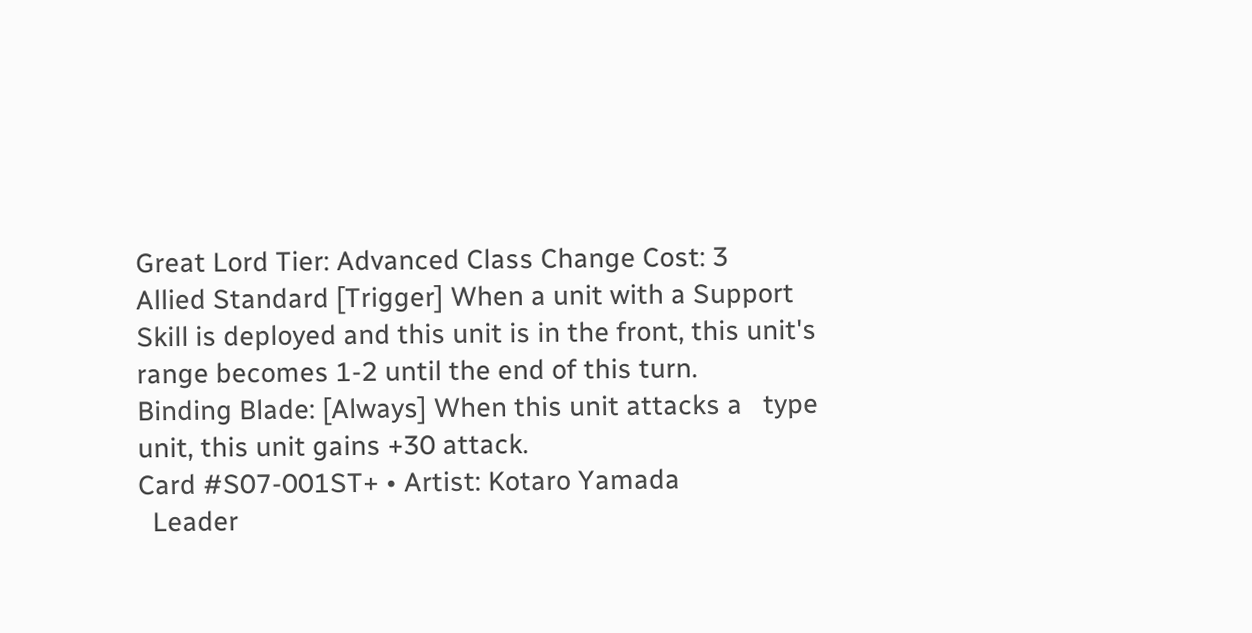Great Lord Tier: Advanced Class Change Cost: 3
Allied Standard [Trigger] When a unit with a Support Skill is deployed and this unit is in the front, this unit's range becomes 1-2 until the end of this turn.
Binding Blade: [Always] When this unit attacks a   type unit, this unit gains +30 attack.
Card #S07-001ST+ • Artist: Kotaro Yamada
  Leader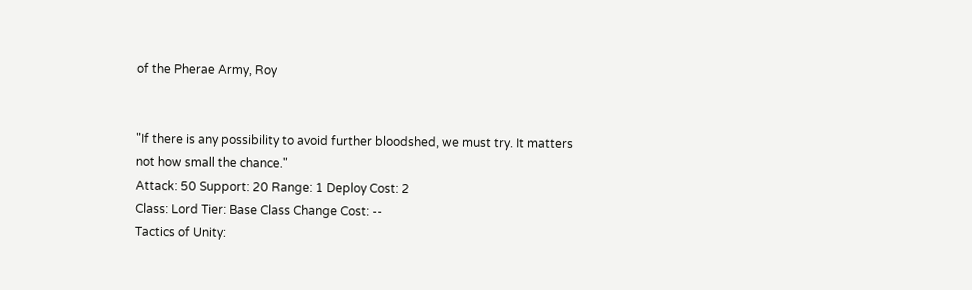of the Pherae Army, Roy


"If there is any possibility to avoid further bloodshed, we must try. It matters not how small the chance."
Attack: 50 Support: 20 Range: 1 Deploy Cost: 2
Class: Lord Tier: Base Class Change Cost: --
Tactics of Unity: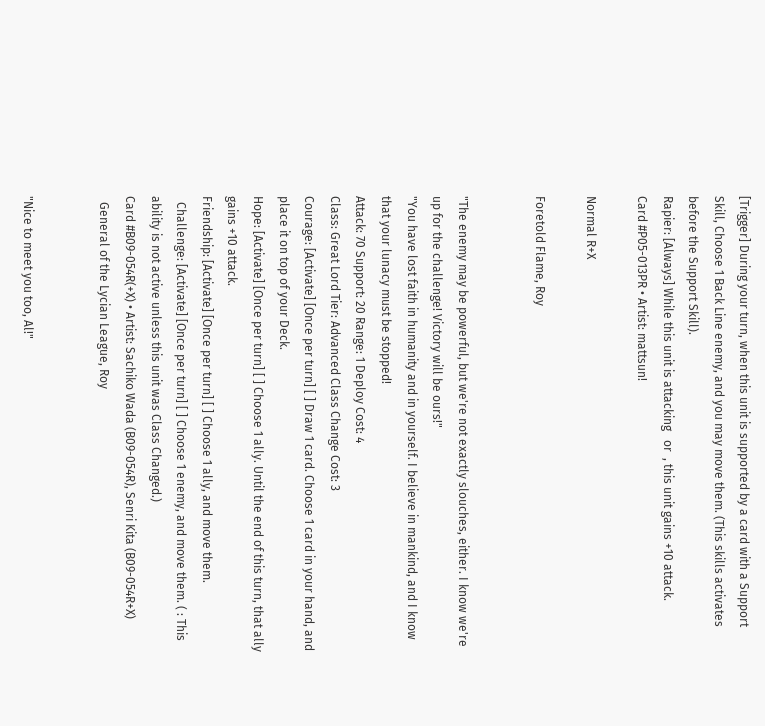[Trigger] During your turn, when this unit is supported by a card with a Support Skill, Choose 1 Back Line enemy, and you may move them. (This skills activates before the Support Skill).
Rapier: [Always] While this unit is attacking   or  , this unit gains +10 attack.
Card #P05-013PR • Artist: mattsun!

Normal R+X

Foretold Flame, Roy


"The enemy may be powerful, but we're not exactly slouches, either. I know we're up for the challenge! Victory will be ours!"
"You have lost faith in humanity and in yourself. I believe in mankind, and I know that your lunacy must be stopped!
Attack: 70 Support: 20 Range: 1 Deploy Cost: 4
Class: Great Lord Tier: Advanced Class Change Cost: 3
Courage: [Activate] [Once per turn] [ ] Draw 1 card. Choose 1 card in your hand, and place it on top of your Deck.
Hope: [Activate] [Once per turn] [ ] Choose 1 ally. Until the end of this turn, that ally gains +10 attack.
Friendship: [Activate] [Once per turn] [ ] Choose 1 ally, and move them.
  Challenge: [Activate] [Once per turn] [ ] Choose 1 enemy, and move them. ( : This ability is not active unless this unit was Class Changed.)
Card #B09-054R(+X) • Artist: Sachiko Wada (B09-054R), Senri Kita (B09-054R+X)
  General of the Lycian League, Roy


"Nice to meet you too, Al!"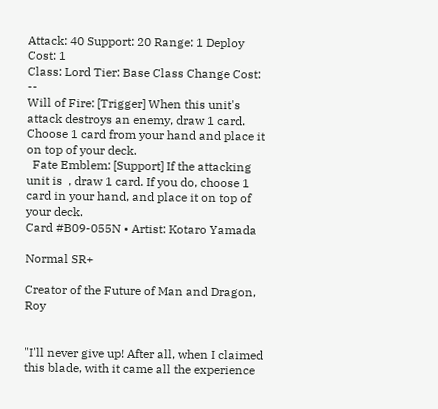Attack: 40 Support: 20 Range: 1 Deploy Cost: 1
Class: Lord Tier: Base Class Change Cost: --
Will of Fire: [Trigger] When this unit's attack destroys an enemy, draw 1 card. Choose 1 card from your hand and place it on top of your deck.
  Fate Emblem: [Support] If the attacking unit is  , draw 1 card. If you do, choose 1 card in your hand, and place it on top of your deck.
Card #B09-055N • Artist: Kotaro Yamada

Normal SR+

Creator of the Future of Man and Dragon, Roy


"I'll never give up! After all, when I claimed this blade, with it came all the experience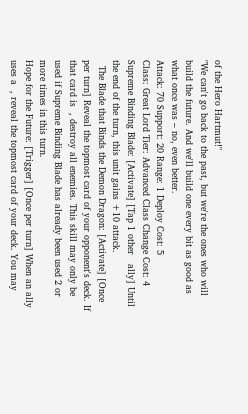of the Hero Hartmut!"
"We can't go back to the past, but we're the ones who will build the future. And we'll build one every bit as good as what once was – no, even better.
Attack: 70 Support: 20 Range: 1 Deploy Cost: 5
Class: Great Lord Tier: Advanced Class Change Cost: 4
Supreme Binding Blade: [Activate] [Tap 1 other   ally] Until the end of the turn, this unit gains +10 attack.
  The Blade that Binds the Demon Dragon: [Activate] [Once per turn] Reveal the topmost card of your opponent's deck. If that card is  , destroy all enemies. This skill may only be used if Supreme Binding Blade has already been used 2 or more times in this turn.
Hope for the Future: [Trigger] [Once per turn] When an ally uses a  , reveal the topmost card of your deck. You may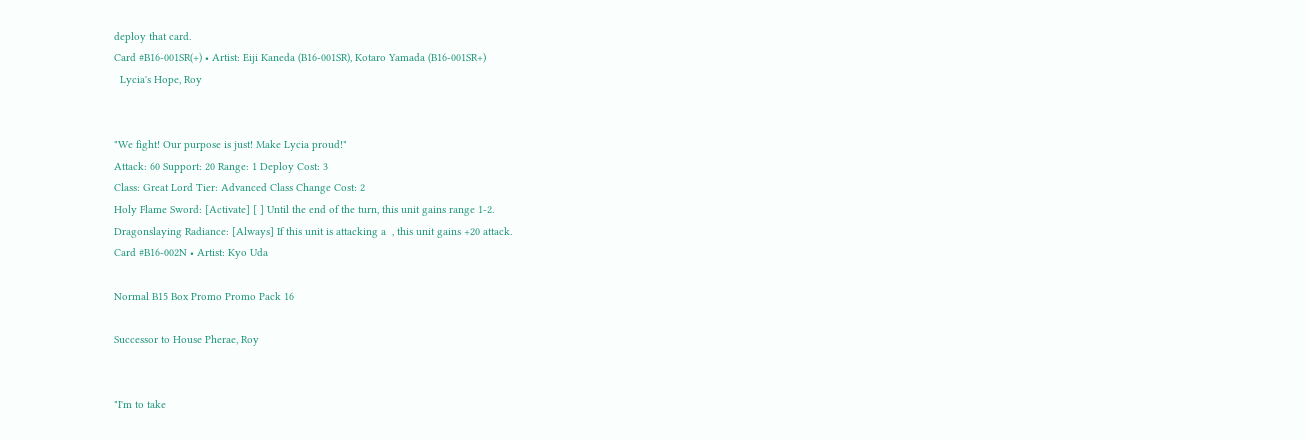deploy that card.
Card #B16-001SR(+) • Artist: Eiji Kaneda (B16-001SR), Kotaro Yamada (B16-001SR+)
  Lycia's Hope, Roy


"We fight! Our purpose is just! Make Lycia proud!"
Attack: 60 Support: 20 Range: 1 Deploy Cost: 3
Class: Great Lord Tier: Advanced Class Change Cost: 2
Holy Flame Sword: [Activate] [ ] Until the end of the turn, this unit gains range 1-2.
Dragonslaying Radiance: [Always] If this unit is attacking a  , this unit gains +20 attack.
Card #B16-002N • Artist: Kyo Uda

Normal B15 Box Promo Promo Pack 16

Successor to House Pherae, Roy


"I'm to take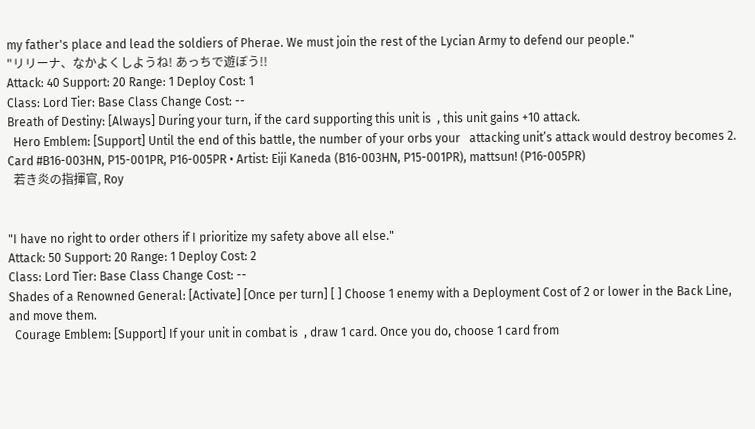my father's place and lead the soldiers of Pherae. We must join the rest of the Lycian Army to defend our people."
"リリーナ、なかよくしようね! あっちで遊ぼう!!
Attack: 40 Support: 20 Range: 1 Deploy Cost: 1
Class: Lord Tier: Base Class Change Cost: --
Breath of Destiny: [Always] During your turn, if the card supporting this unit is  , this unit gains +10 attack.
  Hero Emblem: [Support] Until the end of this battle, the number of your orbs your   attacking unit’s attack would destroy becomes 2.
Card #B16-003HN, P15-001PR, P16-005PR • Artist: Eiji Kaneda (B16-003HN, P15-001PR), mattsun! (P16-005PR)
  若き炎の指揮官, Roy


"I have no right to order others if I prioritize my safety above all else."
Attack: 50 Support: 20 Range: 1 Deploy Cost: 2
Class: Lord Tier: Base Class Change Cost: --
Shades of a Renowned General: [Activate] [Once per turn] [ ] Choose 1 enemy with a Deployment Cost of 2 or lower in the Back Line, and move them.
  Courage Emblem: [Support] If your unit in combat is  , draw 1 card. Once you do, choose 1 card from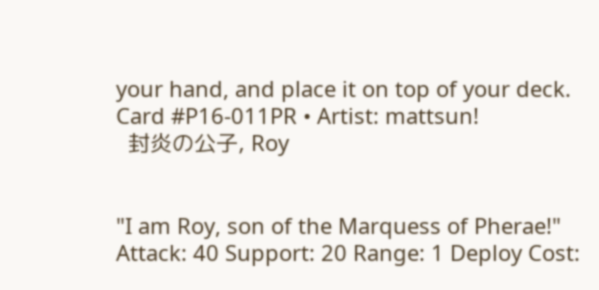your hand, and place it on top of your deck.
Card #P16-011PR • Artist: mattsun!
  封炎の公子, Roy


"I am Roy, son of the Marquess of Pherae!"
Attack: 40 Support: 20 Range: 1 Deploy Cost: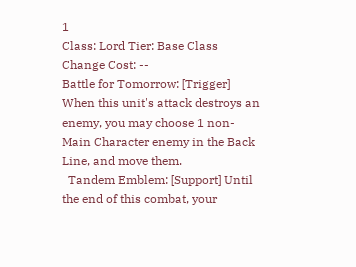1
Class: Lord Tier: Base Class Change Cost: --
Battle for Tomorrow: [Trigger] When this unit's attack destroys an enemy, you may choose 1 non-Main Character enemy in the Back Line, and move them.
  Tandem Emblem: [Support] Until the end of this combat, your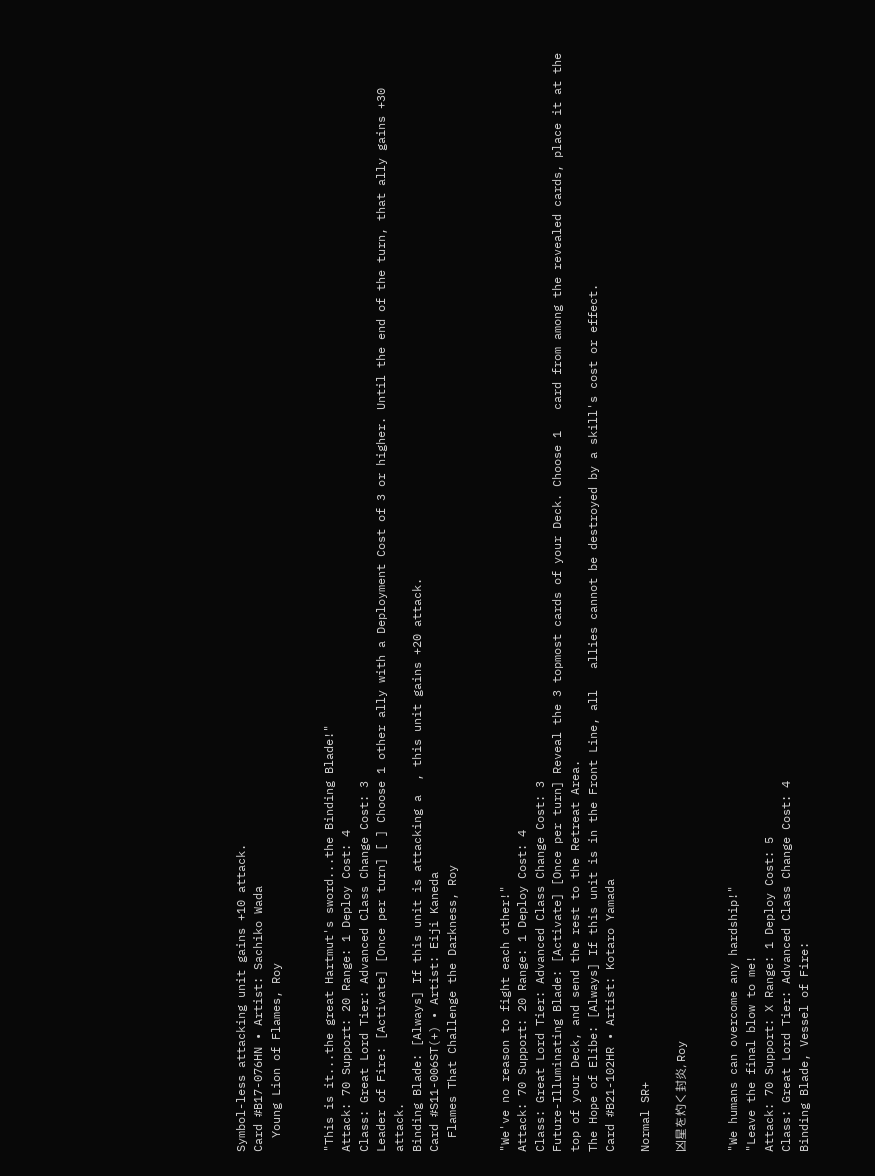Symbol-less attacking unit gains +10 attack.
Card #B17-076HN • Artist: Sachiko Wada
  Young Lion of Flames, Roy


"This is it...the great Hartmut's sword...the Binding Blade!"
Attack: 70 Support: 20 Range: 1 Deploy Cost: 4
Class: Great Lord Tier: Advanced Class Change Cost: 3
Leader of Fire: [Activate] [Once per turn] [ ] Choose 1 other ally with a Deployment Cost of 3 or higher. Until the end of the turn, that ally gains +30 attack.
Binding Blade: [Always] If this unit is attacking a  , this unit gains +20 attack.
Card #S11-006ST(+) • Artist: Eiji Kaneda
  Flames That Challenge the Darkness, Roy


"We've no reason to fight each other!"
Attack: 70 Support: 20 Range: 1 Deploy Cost: 4
Class: Great Lord Tier: Advanced Class Change Cost: 3
Future-Illuminating Blade: [Activate] [Once per turn] Reveal the 3 topmost cards of your Deck. Choose 1   card from among the revealed cards, place it at the top of your Deck, and send the rest to the Retreat Area.
The Hope of Elibe: [Always] If this unit is in the Front Line, all   allies cannot be destroyed by a skill's cost or effect.
Card #B21-102HR • Artist: Kotaro Yamada

Normal SR+

凶星を灼く封炎, Roy


"We humans can overcome any hardship!"
"Leave the final blow to me!
Attack: 70 Support: X Range: 1 Deploy Cost: 5
Class: Great Lord Tier: Advanced Class Change Cost: 4
Binding Blade, Vessel of Fire: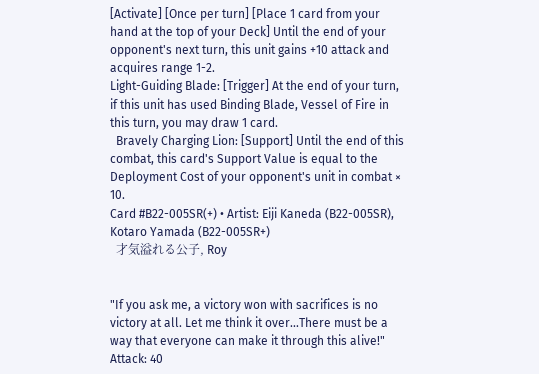[Activate] [Once per turn] [Place 1 card from your hand at the top of your Deck] Until the end of your opponent's next turn, this unit gains +10 attack and acquires range 1-2.
Light-Guiding Blade: [Trigger] At the end of your turn, if this unit has used Binding Blade, Vessel of Fire in this turn, you may draw 1 card.
  Bravely Charging Lion: [Support] Until the end of this combat, this card's Support Value is equal to the Deployment Cost of your opponent's unit in combat × 10.
Card #B22-005SR(+) • Artist: Eiji Kaneda (B22-005SR), Kotaro Yamada (B22-005SR+)
  才気溢れる公子, Roy


"If you ask me, a victory won with sacrifices is no victory at all. Let me think it over...There must be a way that everyone can make it through this alive!"
Attack: 40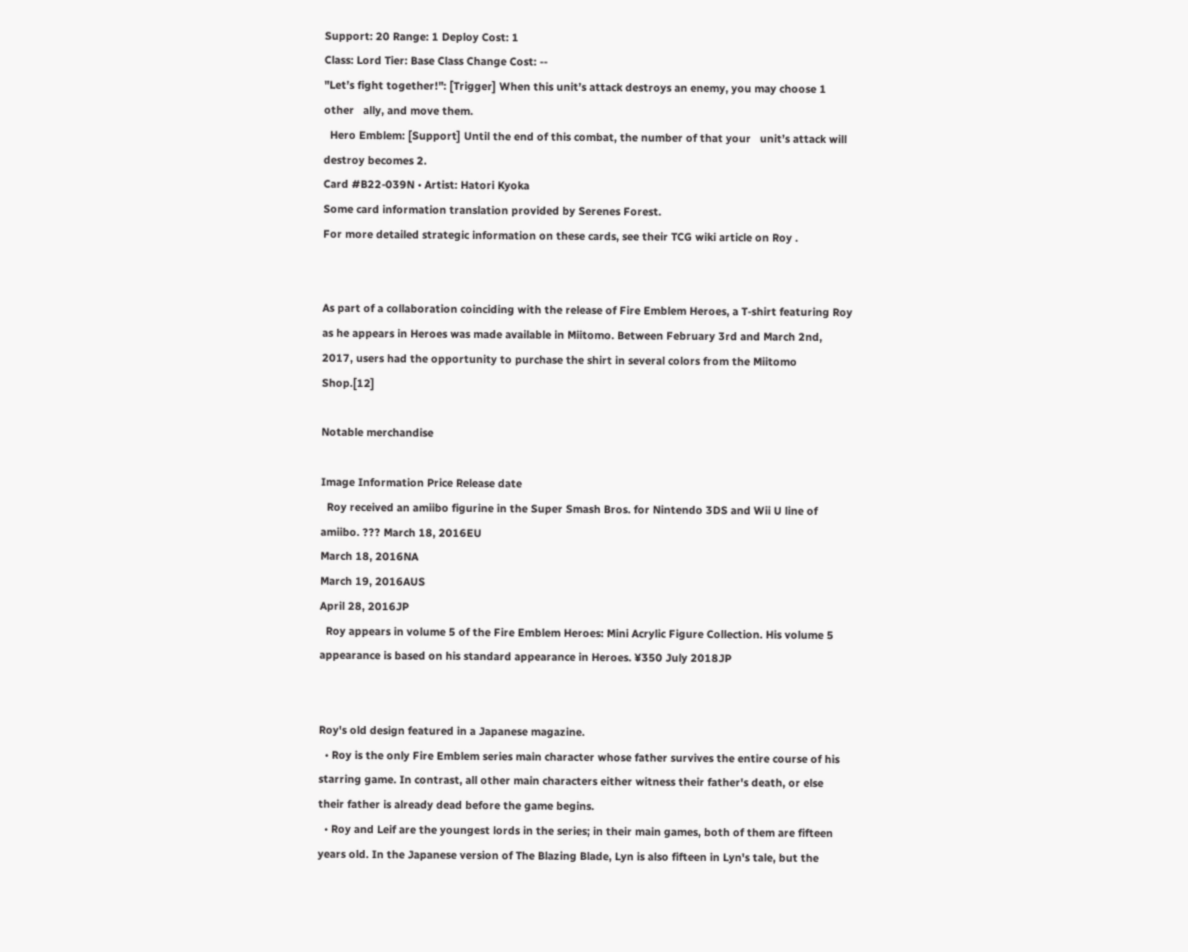Support: 20 Range: 1 Deploy Cost: 1
Class: Lord Tier: Base Class Change Cost: --
"Let’s fight together!": [Trigger] When this unit’s attack destroys an enemy, you may choose 1 other   ally, and move them.
  Hero Emblem: [Support] Until the end of this combat, the number of that your   unit’s attack will destroy becomes 2.
Card #B22-039N • Artist: Hatori Kyoka
Some card information translation provided by Serenes Forest.
For more detailed strategic information on these cards, see their TCG wiki article on Roy .


As part of a collaboration coinciding with the release of Fire Emblem Heroes, a T-shirt featuring Roy as he appears in Heroes was made available in Miitomo. Between February 3rd and March 2nd, 2017, users had the opportunity to purchase the shirt in several colors from the Miitomo Shop.[12]

Notable merchandise

Image Information Price Release date
  Roy received an amiibo figurine in the Super Smash Bros. for Nintendo 3DS and Wii U line of amiibo. ??? March 18, 2016EU
March 18, 2016NA
March 19, 2016AUS
April 28, 2016JP
  Roy appears in volume 5 of the Fire Emblem Heroes: Mini Acrylic Figure Collection. His volume 5 appearance is based on his standard appearance in Heroes. ¥350 July 2018JP


Roy's old design featured in a Japanese magazine.
  • Roy is the only Fire Emblem series main character whose father survives the entire course of his starring game. In contrast, all other main characters either witness their father's death, or else their father is already dead before the game begins.
  • Roy and Leif are the youngest lords in the series; in their main games, both of them are fifteen years old. In the Japanese version of The Blazing Blade, Lyn is also fifteen in Lyn's tale, but the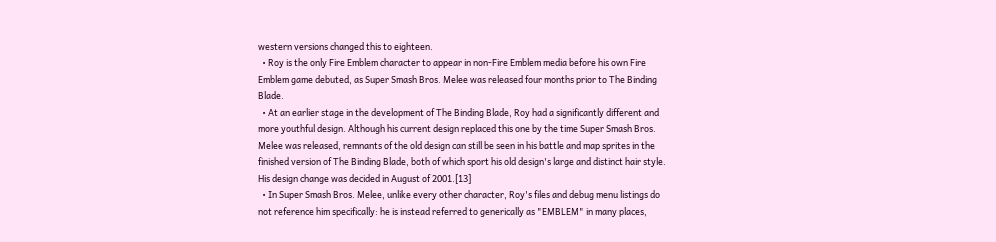western versions changed this to eighteen.
  • Roy is the only Fire Emblem character to appear in non-Fire Emblem media before his own Fire Emblem game debuted, as Super Smash Bros. Melee was released four months prior to The Binding Blade.
  • At an earlier stage in the development of The Binding Blade, Roy had a significantly different and more youthful design. Although his current design replaced this one by the time Super Smash Bros. Melee was released, remnants of the old design can still be seen in his battle and map sprites in the finished version of The Binding Blade, both of which sport his old design's large and distinct hair style. His design change was decided in August of 2001.[13]
  • In Super Smash Bros. Melee, unlike every other character, Roy's files and debug menu listings do not reference him specifically: he is instead referred to generically as "EMBLEM" in many places,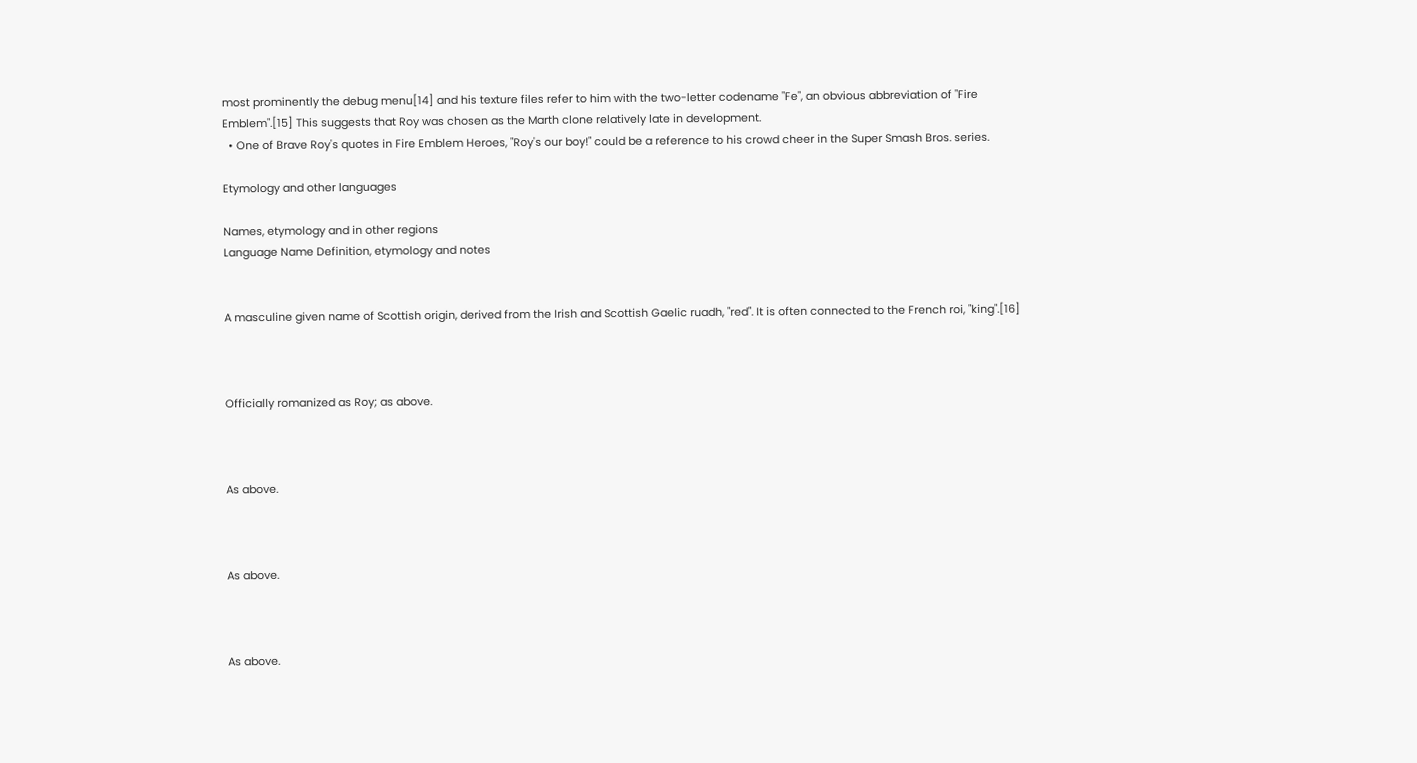most prominently the debug menu[14] and his texture files refer to him with the two-letter codename "Fe", an obvious abbreviation of "Fire Emblem".[15] This suggests that Roy was chosen as the Marth clone relatively late in development.
  • One of Brave Roy's quotes in Fire Emblem Heroes, "Roy's our boy!" could be a reference to his crowd cheer in the Super Smash Bros. series.

Etymology and other languages

Names, etymology and in other regions
Language Name Definition, etymology and notes


A masculine given name of Scottish origin, derived from the Irish and Scottish Gaelic ruadh, "red". It is often connected to the French roi, "king".[16]



Officially romanized as Roy; as above.



As above.



As above.



As above.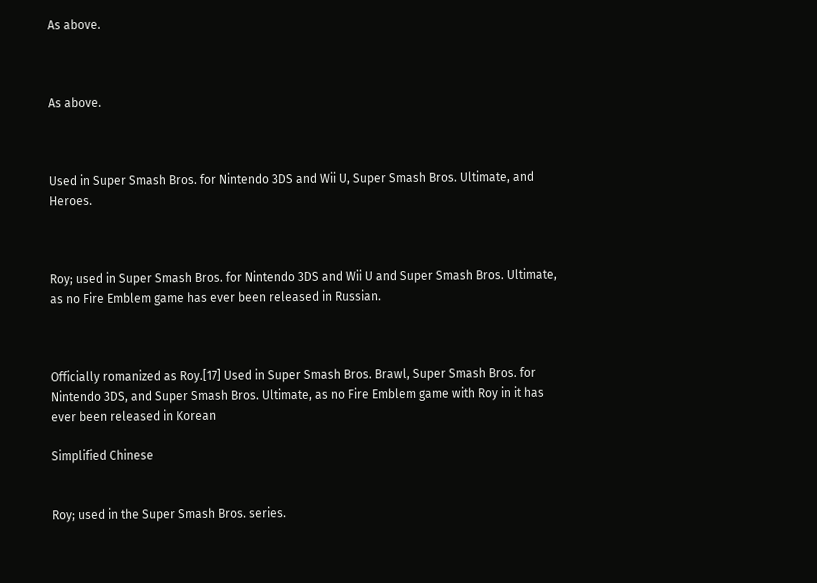As above.



As above.



Used in Super Smash Bros. for Nintendo 3DS and Wii U, Super Smash Bros. Ultimate, and Heroes.



Roy; used in Super Smash Bros. for Nintendo 3DS and Wii U and Super Smash Bros. Ultimate, as no Fire Emblem game has ever been released in Russian.



Officially romanized as Roy.[17] Used in Super Smash Bros. Brawl, Super Smash Bros. for Nintendo 3DS, and Super Smash Bros. Ultimate, as no Fire Emblem game with Roy in it has ever been released in Korean

Simplified Chinese


Roy; used in the Super Smash Bros. series.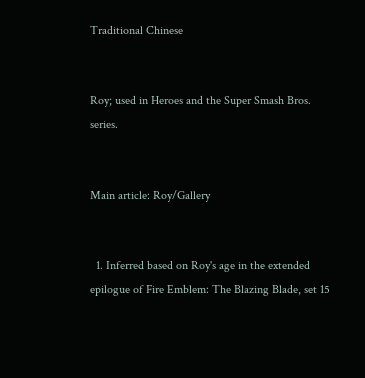Traditional Chinese


Roy; used in Heroes and the Super Smash Bros. series.


Main article: Roy/Gallery


  1. Inferred based on Roy's age in the extended epilogue of Fire Emblem: The Blazing Blade, set 15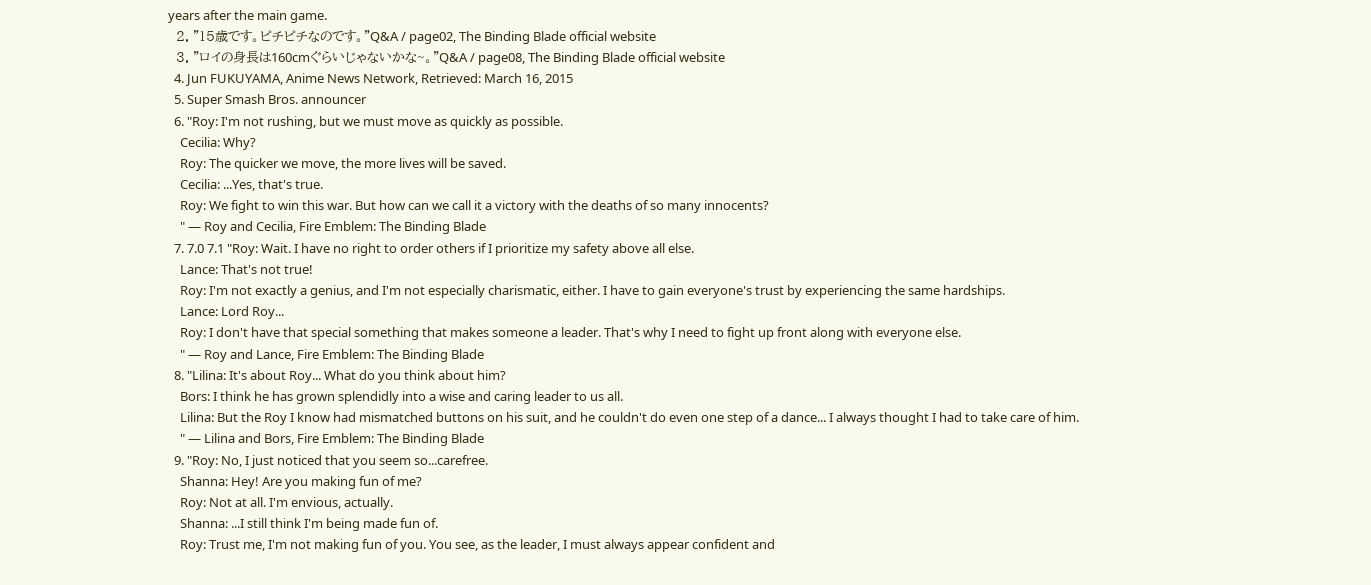years after the main game.
  2. "15歳です。ピチピチなのです。"Q&A / page02, The Binding Blade official website
  3. "ロイの身長は160cmぐらいじゃないかな~。"Q&A / page08, The Binding Blade official website
  4. Jun FUKUYAMA, Anime News Network, Retrieved: March 16, 2015
  5. Super Smash Bros. announcer
  6. "Roy: I'm not rushing, but we must move as quickly as possible.
    Cecilia: Why?
    Roy: The quicker we move, the more lives will be saved.
    Cecilia: ...Yes, that's true.
    Roy: We fight to win this war. But how can we call it a victory with the deaths of so many innocents?
    " — Roy and Cecilia, Fire Emblem: The Binding Blade
  7. 7.0 7.1 "Roy: Wait. I have no right to order others if I prioritize my safety above all else.
    Lance: That's not true!
    Roy: I'm not exactly a genius, and I'm not especially charismatic, either. I have to gain everyone's trust by experiencing the same hardships.
    Lance: Lord Roy...
    Roy: I don't have that special something that makes someone a leader. That's why I need to fight up front along with everyone else.
    " — Roy and Lance, Fire Emblem: The Binding Blade
  8. "Lilina: It's about Roy... What do you think about him?
    Bors: I think he has grown splendidly into a wise and caring leader to us all.
    Lilina: But the Roy I know had mismatched buttons on his suit, and he couldn't do even one step of a dance... I always thought I had to take care of him.
    " — Lilina and Bors, Fire Emblem: The Binding Blade
  9. "Roy: No, I just noticed that you seem so...carefree.
    Shanna: Hey! Are you making fun of me?
    Roy: Not at all. I'm envious, actually.
    Shanna: ...I still think I'm being made fun of.
    Roy: Trust me, I'm not making fun of you. You see, as the leader, I must always appear confident and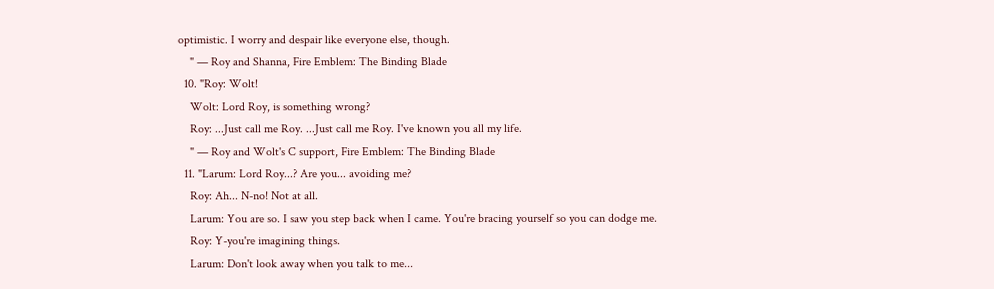optimistic. I worry and despair like everyone else, though.
    " — Roy and Shanna, Fire Emblem: The Binding Blade
  10. "Roy: Wolt!
    Wolt: Lord Roy, is something wrong?
    Roy: ...Just call me Roy. ...Just call me Roy. I've known you all my life.
    " — Roy and Wolt's C support, Fire Emblem: The Binding Blade
  11. "Larum: Lord Roy...? Are you... avoiding me?
    Roy: Ah... N-no! Not at all.
    Larum: You are so. I saw you step back when I came. You're bracing yourself so you can dodge me.
    Roy: Y-you're imagining things.
    Larum: Don't look away when you talk to me...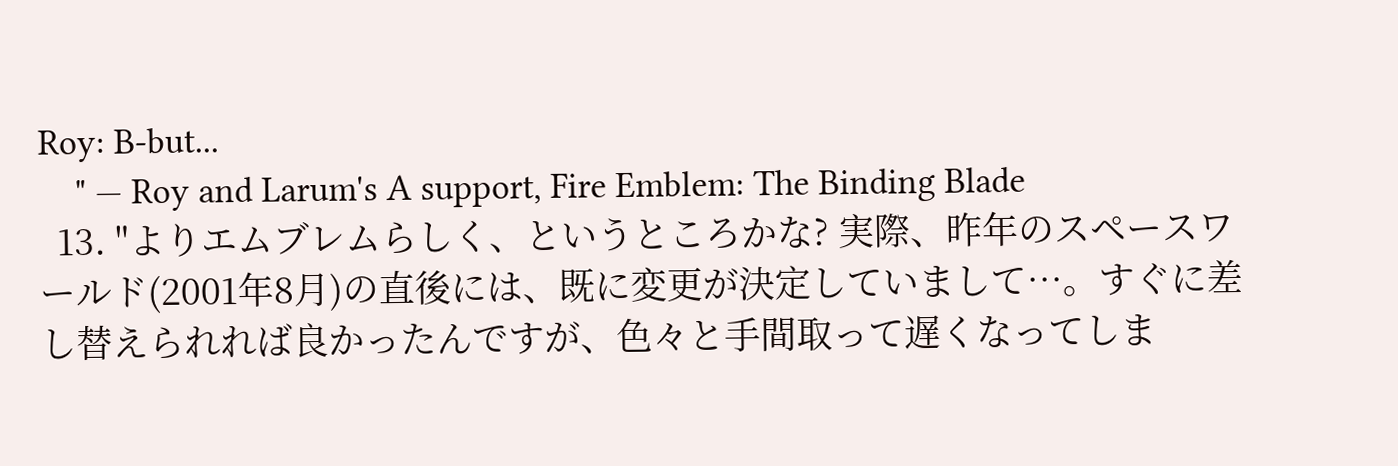Roy: B-but...
    " — Roy and Larum's A support, Fire Emblem: The Binding Blade
  13. "よりエムブレムらしく、というところかな? 実際、昨年のスペースワールド(2001年8月)の直後には、既に変更が決定していまして…。すぐに差し替えられれば良かったんですが、色々と手間取って遅くなってしま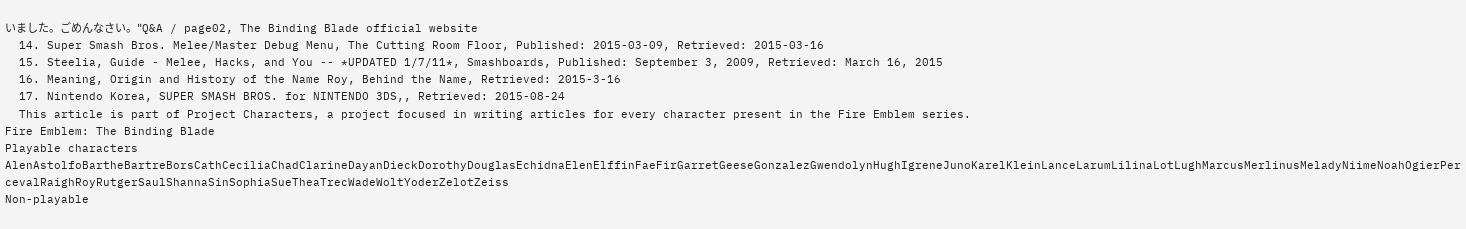いました。ごめんなさい。"Q&A / page02, The Binding Blade official website
  14. Super Smash Bros. Melee/Master Debug Menu, The Cutting Room Floor, Published: 2015-03-09, Retrieved: 2015-03-16
  15. Steelia, Guide - Melee, Hacks, and You -- *UPDATED 1/7/11*, Smashboards, Published: September 3, 2009, Retrieved: March 16, 2015
  16. Meaning, Origin and History of the Name Roy, Behind the Name, Retrieved: 2015-3-16
  17. Nintendo Korea, SUPER SMASH BROS. for NINTENDO 3DS,, Retrieved: 2015-08-24
  This article is part of Project Characters, a project focused in writing articles for every character present in the Fire Emblem series.
Fire Emblem: The Binding Blade
Playable characters AlenAstolfoBartheBartreBorsCathCeciliaChadClarineDayanDieckDorothyDouglasEchidnaElenElffinFaeFirGarretGeeseGonzalezGwendolynHughIgreneJunoKarelKleinLanceLarumLilinaLotLughMarcusMerlinusMeladyNiimeNoahOgierPercevalRaighRoyRutgerSaulShannaSinSophiaSueTheaTrecWadeWoltYoderZelotZeiss
Non-playable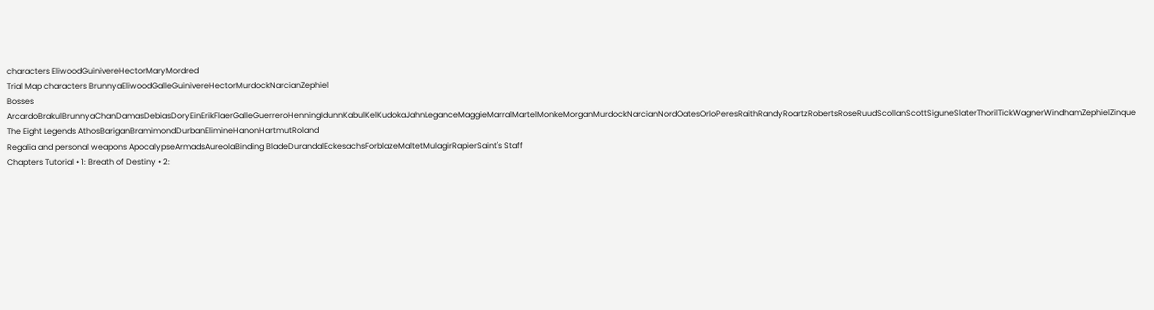characters EliwoodGuinivereHectorMaryMordred
Trial Map characters BrunnyaEliwoodGalleGuinivereHectorMurdockNarcianZephiel
Bosses ArcardoBrakulBrunnyaChanDamasDebiasDoryEinErikFlaerGalleGuerreroHenningIdunnKabulKelKudokaJahnLeganceMaggieMarralMartelMonkeMorganMurdockNarcianNordOatesOrloPeresRaithRandyRoartzRobertsRoseRuudScollanScottSiguneSlaterThorilTickWagnerWindhamZephielZinque
The Eight Legends AthosBariganBramimondDurbanElimineHanonHartmutRoland
Regalia and personal weapons ApocalypseArmadsAureolaBinding BladeDurandalEckesachsForblazeMaltetMulagirRapierSaint's Staff
Chapters Tutorial • 1: Breath of Destiny • 2: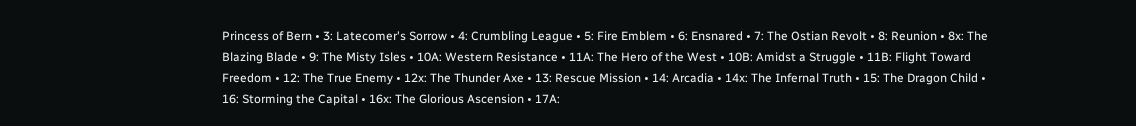Princess of Bern • 3: Latecomer's Sorrow • 4: Crumbling League • 5: Fire Emblem • 6: Ensnared • 7: The Ostian Revolt • 8: Reunion • 8x: The Blazing Blade • 9: The Misty Isles • 10A: Western Resistance • 11A: The Hero of the West • 10B: Amidst a Struggle • 11B: Flight Toward Freedom • 12: The True Enemy • 12x: The Thunder Axe • 13: Rescue Mission • 14: Arcadia • 14x: The Infernal Truth • 15: The Dragon Child • 16: Storming the Capital • 16x: The Glorious Ascension • 17A: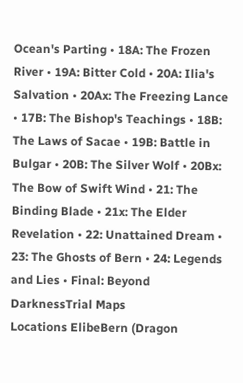Ocean's Parting • 18A: The Frozen River • 19A: Bitter Cold • 20A: Ilia's Salvation • 20Ax: The Freezing Lance • 17B: The Bishop's Teachings • 18B: The Laws of Sacae • 19B: Battle in Bulgar • 20B: The Silver Wolf • 20Bx: The Bow of Swift Wind • 21: The Binding Blade • 21x: The Elder Revelation • 22: Unattained Dream • 23: The Ghosts of Bern • 24: Legends and Lies • Final: Beyond DarknessTrial Maps
Locations ElibeBern (Dragon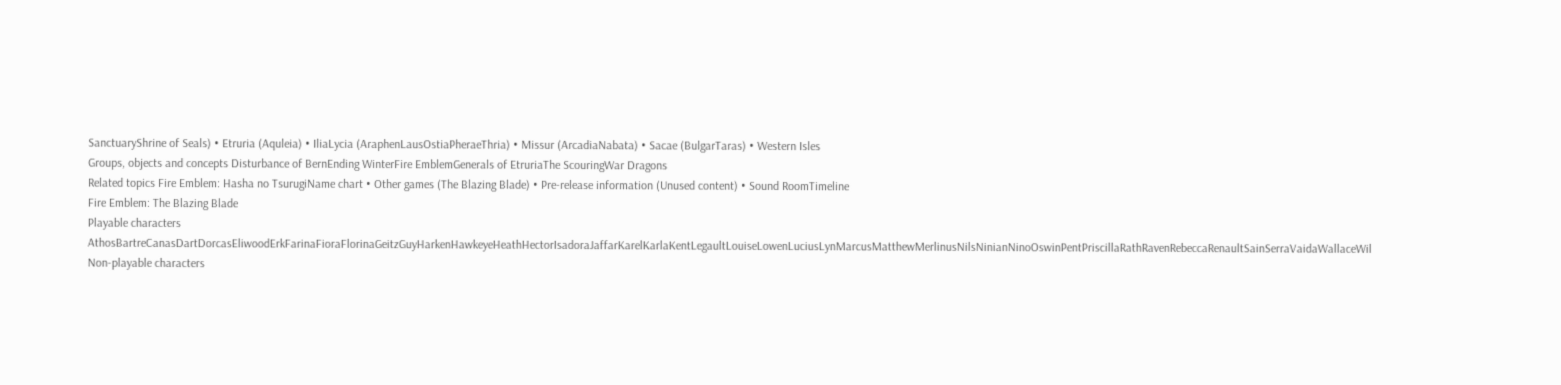SanctuaryShrine of Seals) • Etruria (Aquleia) • IliaLycia (AraphenLausOstiaPheraeThria) • Missur (ArcadiaNabata) • Sacae (BulgarTaras) • Western Isles
Groups, objects and concepts Disturbance of BernEnding WinterFire EmblemGenerals of EtruriaThe ScouringWar Dragons
Related topics Fire Emblem: Hasha no TsurugiName chart • Other games (The Blazing Blade) • Pre-release information (Unused content) • Sound RoomTimeline
Fire Emblem: The Blazing Blade
Playable characters AthosBartreCanasDartDorcasEliwoodErkFarinaFioraFlorinaGeitzGuyHarkenHawkeyeHeathHectorIsadoraJaffarKarelKarlaKentLegaultLouiseLowenLuciusLynMarcusMatthewMerlinusNilsNinianNinoOswinPentPriscillaRathRavenRebeccaRenaultSainSerraVaidaWallaceWil
Non-playable characters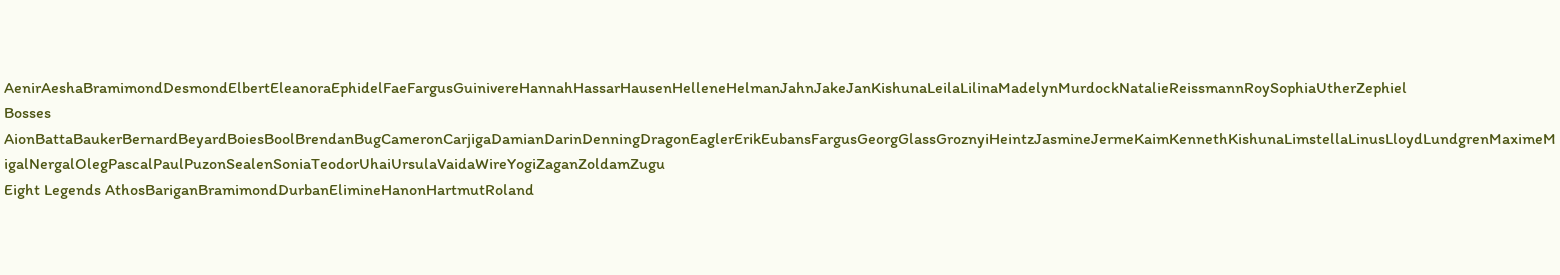AenirAeshaBramimondDesmondElbertEleanoraEphidelFaeFargusGuinivereHannahHassarHausenHelleneHelmanJahnJakeJanKishunaLeilaLilinaMadelynMurdockNatalieReissmannRoySophiaUtherZephiel
Bosses AionBattaBaukerBernardBeyardBoiesBoolBrendanBugCameronCarjigaDamianDarinDenningDragonEaglerErikEubansFargusGeorgGlassGroznyiHeintzJasmineJermeKaimKennethKishunaLimstellaLinusLloydLundgrenMaximeMigalNergalOlegPascalPaulPuzonSealenSoniaTeodorUhaiUrsulaVaidaWireYogiZaganZoldamZugu
Eight Legends AthosBariganBramimondDurbanElimineHanonHartmutRoland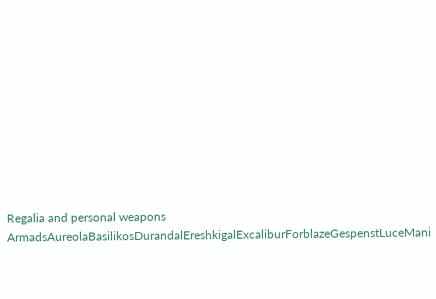Regalia and personal weapons ArmadsAureolaBasilikosDurandalEreshkigalExcaliburForblazeGespenstLuceMani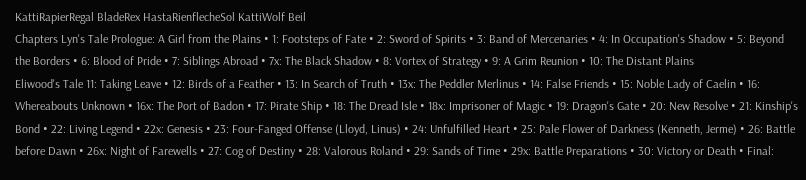KattiRapierRegal BladeRex HastaRienflecheSol KattiWolf Beil
Chapters Lyn's Tale Prologue: A Girl from the Plains • 1: Footsteps of Fate • 2: Sword of Spirits • 3: Band of Mercenaries • 4: In Occupation's Shadow • 5: Beyond the Borders • 6: Blood of Pride • 7: Siblings Abroad • 7x: The Black Shadow • 8: Vortex of Strategy • 9: A Grim Reunion • 10: The Distant Plains
Eliwood's Tale 11: Taking Leave • 12: Birds of a Feather • 13: In Search of Truth • 13x: The Peddler Merlinus • 14: False Friends • 15: Noble Lady of Caelin • 16: Whereabouts Unknown • 16x: The Port of Badon • 17: Pirate Ship • 18: The Dread Isle • 18x: Imprisoner of Magic • 19: Dragon's Gate • 20: New Resolve • 21: Kinship's Bond • 22: Living Legend • 22x: Genesis • 23: Four-Fanged Offense (Lloyd, Linus) • 24: Unfulfilled Heart • 25: Pale Flower of Darkness (Kenneth, Jerme) • 26: Battle before Dawn • 26x: Night of Farewells • 27: Cog of Destiny • 28: Valorous Roland • 29: Sands of Time • 29x: Battle Preparations • 30: Victory or Death • Final: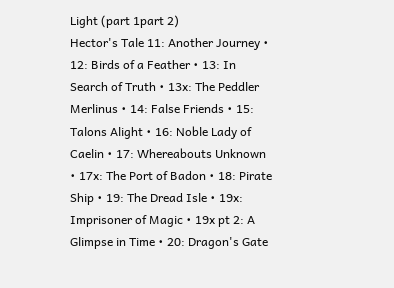Light (part 1part 2)
Hector's Tale 11: Another Journey • 12: Birds of a Feather • 13: In Search of Truth • 13x: The Peddler Merlinus • 14: False Friends • 15: Talons Alight • 16: Noble Lady of Caelin • 17: Whereabouts Unknown • 17x: The Port of Badon • 18: Pirate Ship • 19: The Dread Isle • 19x: Imprisoner of Magic • 19x pt 2: A Glimpse in Time • 20: Dragon's Gate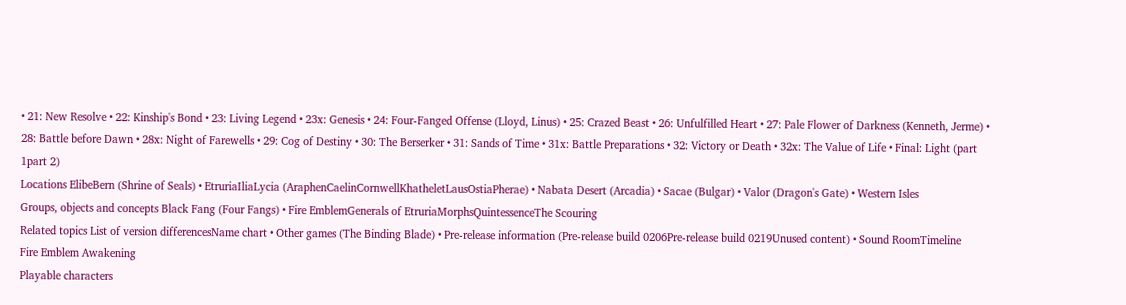• 21: New Resolve • 22: Kinship's Bond • 23: Living Legend • 23x: Genesis • 24: Four-Fanged Offense (Lloyd, Linus) • 25: Crazed Beast • 26: Unfulfilled Heart • 27: Pale Flower of Darkness (Kenneth, Jerme) • 28: Battle before Dawn • 28x: Night of Farewells • 29: Cog of Destiny • 30: The Berserker • 31: Sands of Time • 31x: Battle Preparations • 32: Victory or Death • 32x: The Value of Life • Final: Light (part 1part 2)
Locations ElibeBern (Shrine of Seals) • EtruriaIliaLycia (AraphenCaelinCornwellKhatheletLausOstiaPherae) • Nabata Desert (Arcadia) • Sacae (Bulgar) • Valor (Dragon's Gate) • Western Isles
Groups, objects and concepts Black Fang (Four Fangs) • Fire EmblemGenerals of EtruriaMorphsQuintessenceThe Scouring
Related topics List of version differencesName chart • Other games (The Binding Blade) • Pre-release information (Pre-release build 0206Pre-release build 0219Unused content) • Sound RoomTimeline
Fire Emblem Awakening
Playable characters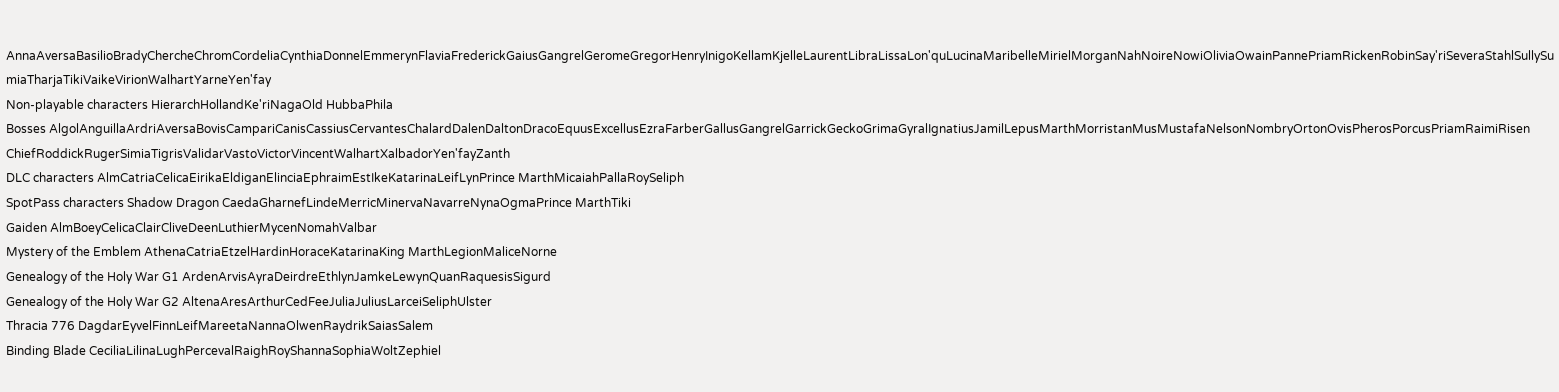AnnaAversaBasilioBradyChercheChromCordeliaCynthiaDonnelEmmerynFlaviaFrederickGaiusGangrelGeromeGregorHenryInigoKellamKjelleLaurentLibraLissaLon'quLucinaMaribelleMirielMorganNahNoireNowiOliviaOwainPannePriamRickenRobinSay'riSeveraStahlSullySumiaTharjaTikiVaikeVirionWalhartYarneYen'fay
Non-playable characters HierarchHollandKe'riNagaOld HubbaPhila
Bosses AlgolAnguillaArdriAversaBovisCampariCanisCassiusCervantesChalardDalenDaltonDracoEquusExcellusEzraFarberGallusGangrelGarrickGeckoGrimaGyralIgnatiusJamilLepusMarthMorristanMusMustafaNelsonNombryOrtonOvisPherosPorcusPriamRaimiRisen ChiefRoddickRugerSimiaTigrisValidarVastoVictorVincentWalhartXalbadorYen'fayZanth
DLC characters AlmCatriaCelicaEirikaEldiganElinciaEphraimEstIkeKatarinaLeifLynPrince MarthMicaiahPallaRoySeliph
SpotPass characters Shadow Dragon CaedaGharnefLindeMerricMinervaNavarreNynaOgmaPrince MarthTiki
Gaiden AlmBoeyCelicaClairCliveDeenLuthierMycenNomahValbar
Mystery of the Emblem AthenaCatriaEtzelHardinHoraceKatarinaKing MarthLegionMaliceNorne
Genealogy of the Holy War G1 ArdenArvisAyraDeirdreEthlynJamkeLewynQuanRaquesisSigurd
Genealogy of the Holy War G2 AltenaAresArthurCedFeeJuliaJuliusLarceiSeliphUlster
Thracia 776 DagdarEyvelFinnLeifMareetaNannaOlwenRaydrikSaiasSalem
Binding Blade CeciliaLilinaLughPercevalRaighRoyShannaSophiaWoltZephiel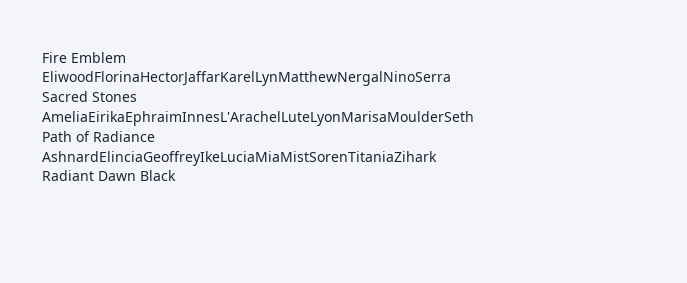Fire Emblem EliwoodFlorinaHectorJaffarKarelLynMatthewNergalNinoSerra
Sacred Stones AmeliaEirikaEphraimInnesL'ArachelLuteLyonMarisaMoulderSeth
Path of Radiance AshnardElinciaGeoffreyIkeLuciaMiaMistSorenTitaniaZihark
Radiant Dawn Black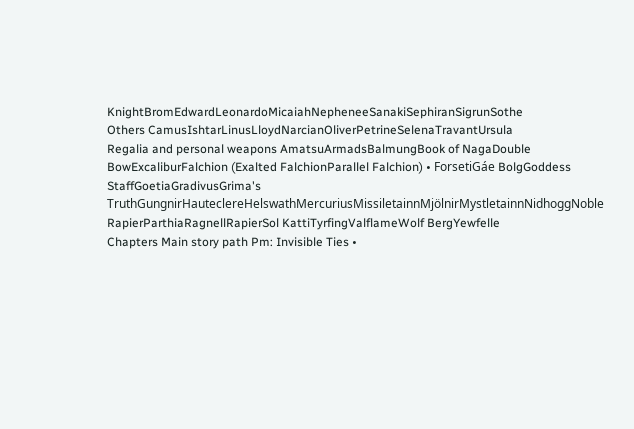KnightBromEdwardLeonardoMicaiahNepheneeSanakiSephiranSigrunSothe
Others CamusIshtarLinusLloydNarcianOliverPetrineSelenaTravantUrsula
Regalia and personal weapons AmatsuArmadsBalmungBook of NagaDouble BowExcaliburFalchion (Exalted FalchionParallel Falchion) • ForsetiGáe BolgGoddess StaffGoetiaGradivusGrima's TruthGungnirHauteclereHelswathMercuriusMissiletainnMjölnirMystletainnNidhoggNoble RapierParthiaRagnellRapierSol KattiTyrfingValflameWolf BergYewfelle
Chapters Main story path Pm: Invisible Ties •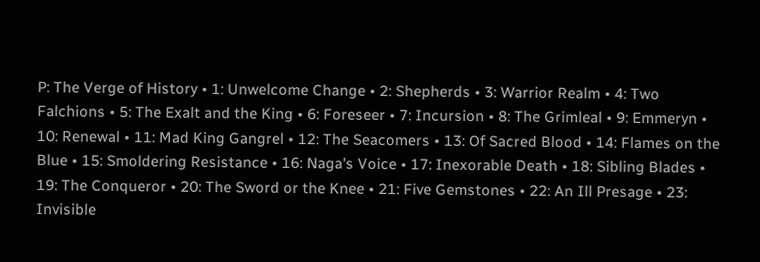P: The Verge of History • 1: Unwelcome Change • 2: Shepherds • 3: Warrior Realm • 4: Two Falchions • 5: The Exalt and the King • 6: Foreseer • 7: Incursion • 8: The Grimleal • 9: Emmeryn • 10: Renewal • 11: Mad King Gangrel • 12: The Seacomers • 13: Of Sacred Blood • 14: Flames on the Blue • 15: Smoldering Resistance • 16: Naga's Voice • 17: Inexorable Death • 18: Sibling Blades • 19: The Conqueror • 20: The Sword or the Knee • 21: Five Gemstones • 22: An Ill Presage • 23: Invisible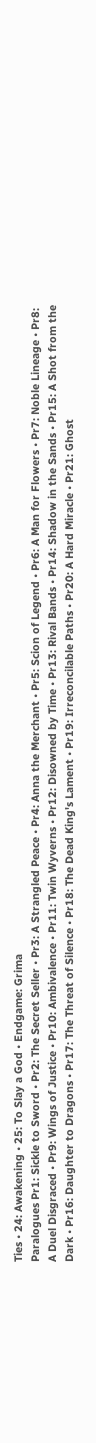Ties • 24: Awakening • 25: To Slay a God • Endgame: Grima
Paralogues Pr1: Sickle to Sword • Pr2: The Secret Seller • Pr3: A Strangled Peace • Pr4: Anna the Merchant • Pr5: Scion of Legend • Pr6: A Man for Flowers • Pr7: Noble Lineage • Pr8: A Duel Disgraced • Pr9: Wings of Justice • Pr10: Ambivalence • Pr11: Twin Wyverns • Pr12: Disowned by Time • Pr13: Rival Bands • Pr14: Shadow in the Sands • Pr15: A Shot from the Dark • Pr16: Daughter to Dragons • Pr17: The Threat of Silence • Pr18: The Dead King's Lament • Pr19: Irreconcilable Paths • Pr20: A Hard Miracle • Pr21: Ghost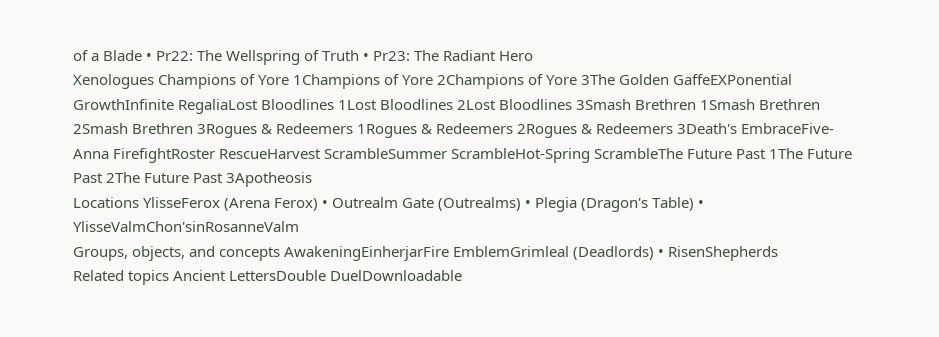of a Blade • Pr22: The Wellspring of Truth • Pr23: The Radiant Hero
Xenologues Champions of Yore 1Champions of Yore 2Champions of Yore 3The Golden GaffeEXPonential GrowthInfinite RegaliaLost Bloodlines 1Lost Bloodlines 2Lost Bloodlines 3Smash Brethren 1Smash Brethren 2Smash Brethren 3Rogues & Redeemers 1Rogues & Redeemers 2Rogues & Redeemers 3Death's EmbraceFive-Anna FirefightRoster RescueHarvest ScrambleSummer ScrambleHot-Spring ScrambleThe Future Past 1The Future Past 2The Future Past 3Apotheosis
Locations YlisseFerox (Arena Ferox) • Outrealm Gate (Outrealms) • Plegia (Dragon's Table) • YlisseValmChon'sinRosanneValm
Groups, objects, and concepts AwakeningEinherjarFire EmblemGrimleal (Deadlords) • RisenShepherds
Related topics Ancient LettersDouble DuelDownloadable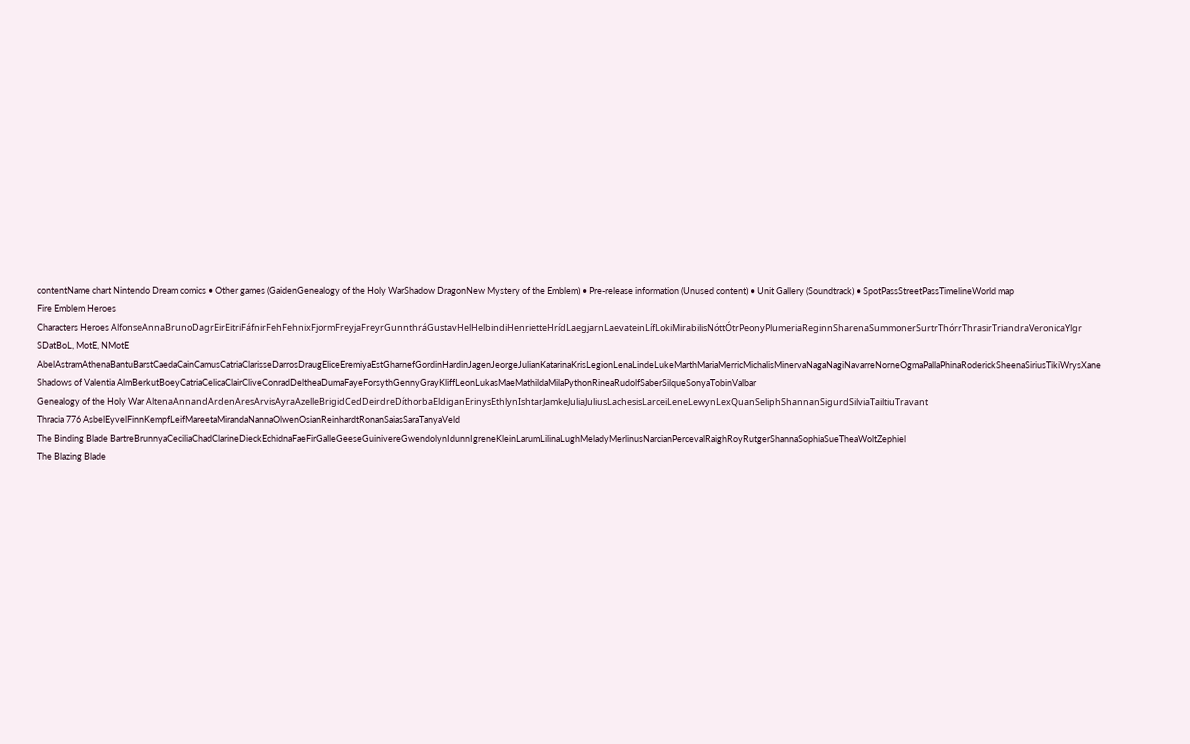contentName chart Nintendo Dream comics • Other games (GaidenGenealogy of the Holy WarShadow DragonNew Mystery of the Emblem) • Pre-release information (Unused content) • Unit Gallery (Soundtrack) • SpotPassStreetPassTimelineWorld map
Fire Emblem Heroes
Characters Heroes AlfonseAnnaBrunoDagrEirEitriFáfnirFehFehnixFjormFreyjaFreyrGunnthráGustavHelHelbindiHenrietteHrídLaegjarnLaevateinLífLokiMirabilisNóttÓtrPeonyPlumeriaReginnSharenaSummonerSurtrThórrThrasirTriandraVeronicaYlgr
SDatBoL, MotE, NMotE AbelAstramAthenaBantuBarstCaedaCainCamusCatriaClarisseDarrosDraugEliceEremiyaEstGharnefGordinHardinJagenJeorgeJulianKatarinaKrisLegionLenaLindeLukeMarthMariaMerricMichalisMinervaNagaNagiNavarreNorneOgmaPallaPhinaRoderickSheenaSiriusTikiWrysXane
Shadows of Valentia AlmBerkutBoeyCatriaCelicaClairCliveConradDeltheaDumaFayeForsythGennyGrayKliffLeonLukasMaeMathildaMilaPythonRineaRudolfSaberSilqueSonyaTobinValbar
Genealogy of the Holy War AltenaAnnandArdenAresArvisAyraAzelleBrigidCedDeirdreDíthorbaEldiganErinysEthlynIshtarJamkeJuliaJuliusLachesisLarceiLeneLewynLexQuanSeliphShannanSigurdSilviaTailtiuTravant
Thracia 776 AsbelEyvelFinnKempfLeifMareetaMirandaNannaOlwenOsianReinhardtRonanSaiasSaraTanyaVeld
The Binding Blade BartreBrunnyaCeciliaChadClarineDieckEchidnaFaeFirGalleGeeseGuinivereGwendolynIdunnIgreneKleinLarumLilinaLughMeladyMerlinusNarcianPercevalRaighRoyRutgerShannaSophiaSueTheaWoltZephiel
The Blazing Blade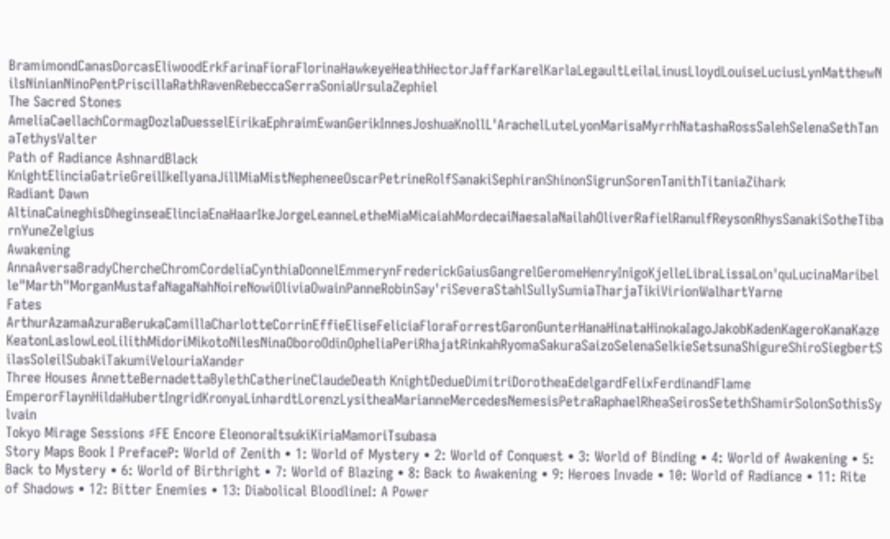BramimondCanasDorcasEliwoodErkFarinaFioraFlorinaHawkeyeHeathHectorJaffarKarelKarlaLegaultLeilaLinusLloydLouiseLuciusLynMatthewNilsNinianNinoPentPriscillaRathRavenRebeccaSerraSoniaUrsulaZephiel
The Sacred Stones AmeliaCaellachCormagDozlaDuesselEirikaEphraimEwanGerikInnesJoshuaKnollL'ArachelLuteLyonMarisaMyrrhNatashaRossSalehSelenaSethTanaTethysValter
Path of Radiance AshnardBlack KnightElinciaGatrieGreilIkeIlyanaJillMiaMistNepheneeOscarPetrineRolfSanakiSephiranShinonSigrunSorenTanithTitaniaZihark
Radiant Dawn AltinaCaineghisDheginseaElinciaEnaHaarIkeJorgeLeanneLetheMiaMicaiahMordecaiNaesalaNailahOliverRafielRanulfReysonRhysSanakiSotheTibarnYuneZelgius
Awakening AnnaAversaBradyChercheChromCordeliaCynthiaDonnelEmmerynFrederickGaiusGangrelGeromeHenryInigoKjelleLibraLissaLon'quLucinaMaribelle"Marth"MorganMustafaNagaNahNoireNowiOliviaOwainPanneRobinSay'riSeveraStahlSullySumiaTharjaTikiVirionWalhartYarne
Fates ArthurAzamaAzuraBerukaCamillaCharlotteCorrinEffieEliseFeliciaFloraForrestGaronGunterHanaHinataHinokaIagoJakobKadenKageroKanaKazeKeatonLaslowLeoLilithMidoriMikotoNilesNinaOboroOdinOpheliaPeriRhajatRinkahRyomaSakuraSaizoSelenaSelkieSetsunaShigureShiroSiegbertSilasSoleilSubakiTakumiVelouriaXander
Three Houses AnnetteBernadettaBylethCatherineClaudeDeath KnightDedueDimitriDorotheaEdelgardFelixFerdinandFlame EmperorFlaynHildaHubertIngridKronyaLinhardtLorenzLysitheaMarianneMercedesNemesisPetraRaphaelRheaSeirosSetethShamirSolonSothisSylvain
Tokyo Mirage Sessions ♯FE Encore EleonoraItsukiKiriaMamoriTsubasa
Story Maps Book I PrefaceP: World of Zenith • 1: World of Mystery • 2: World of Conquest • 3: World of Binding • 4: World of Awakening • 5: Back to Mystery • 6: World of Birthright • 7: World of Blazing • 8: Back to Awakening • 9: Heroes Invade • 10: World of Radiance • 11: Rite of Shadows • 12: Bitter Enemies • 13: Diabolical BloodlineI: A Power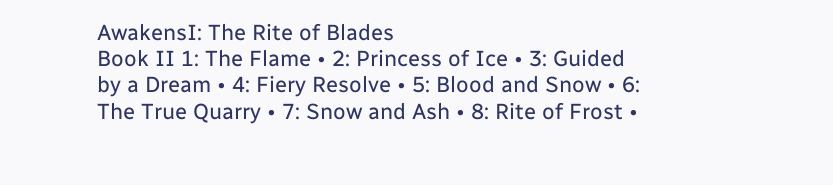AwakensI: The Rite of Blades
Book II 1: The Flame • 2: Princess of Ice • 3: Guided by a Dream • 4: Fiery Resolve • 5: Blood and Snow • 6: The True Quarry • 7: Snow and Ash • 8: Rite of Frost •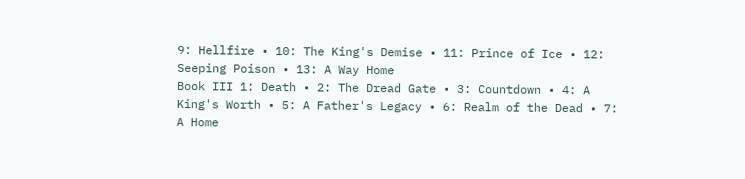9: Hellfire • 10: The King's Demise • 11: Prince of Ice • 12: Seeping Poison • 13: A Way Home
Book III 1: Death • 2: The Dread Gate • 3: Countdown • 4: A King's Worth • 5: A Father's Legacy • 6: Realm of the Dead • 7: A Home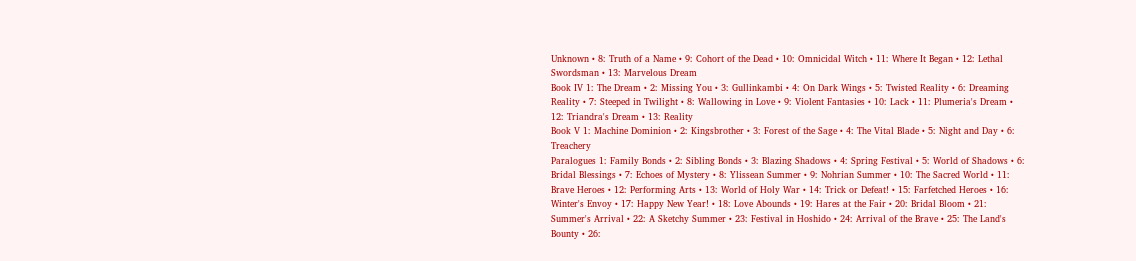Unknown • 8: Truth of a Name • 9: Cohort of the Dead • 10: Omnicidal Witch • 11: Where It Began • 12: Lethal Swordsman • 13: Marvelous Dream
Book IV 1: The Dream • 2: Missing You • 3: Gullinkambi • 4: On Dark Wings • 5: Twisted Reality • 6: Dreaming Reality • 7: Steeped in Twilight • 8: Wallowing in Love • 9: Violent Fantasies • 10: Lack • 11: Plumeria's Dream • 12: Triandra's Dream • 13: Reality
Book V 1: Machine Dominion • 2: Kingsbrother • 3: Forest of the Sage • 4: The Vital Blade • 5: Night and Day • 6: Treachery
Paralogues 1: Family Bonds • 2: Sibling Bonds • 3: Blazing Shadows • 4: Spring Festival • 5: World of Shadows • 6: Bridal Blessings • 7: Echoes of Mystery • 8: Ylissean Summer • 9: Nohrian Summer • 10: The Sacred World • 11: Brave Heroes • 12: Performing Arts • 13: World of Holy War • 14: Trick or Defeat! • 15: Farfetched Heroes • 16: Winter's Envoy • 17: Happy New Year! • 18: Love Abounds • 19: Hares at the Fair • 20: Bridal Bloom • 21: Summer's Arrival • 22: A Sketchy Summer • 23: Festival in Hoshido • 24: Arrival of the Brave • 25: The Land's Bounty • 26: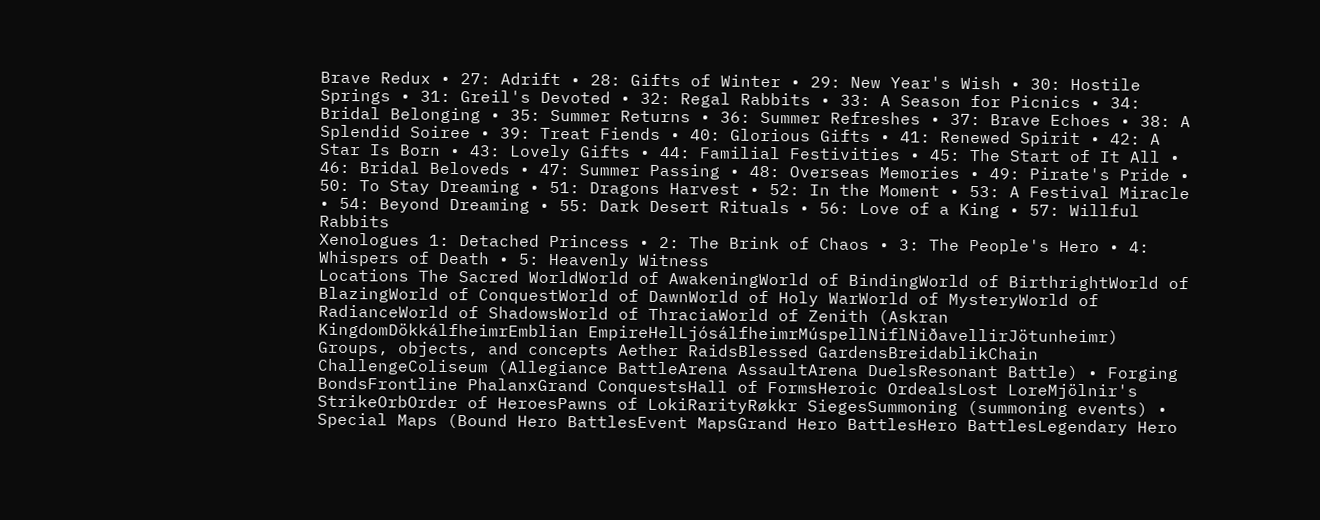Brave Redux • 27: Adrift • 28: Gifts of Winter • 29: New Year's Wish • 30: Hostile Springs • 31: Greil's Devoted • 32: Regal Rabbits • 33: A Season for Picnics • 34: Bridal Belonging • 35: Summer Returns • 36: Summer Refreshes • 37: Brave Echoes • 38: A Splendid Soiree • 39: Treat Fiends • 40: Glorious Gifts • 41: Renewed Spirit • 42: A Star Is Born • 43: Lovely Gifts • 44: Familial Festivities • 45: The Start of It All • 46: Bridal Beloveds • 47: Summer Passing • 48: Overseas Memories • 49: Pirate's Pride • 50: To Stay Dreaming • 51: Dragons Harvest • 52: In the Moment • 53: A Festival Miracle • 54: Beyond Dreaming • 55: Dark Desert Rituals • 56: Love of a King • 57: Willful Rabbits
Xenologues 1: Detached Princess • 2: The Brink of Chaos • 3: The People's Hero • 4: Whispers of Death • 5: Heavenly Witness
Locations The Sacred WorldWorld of AwakeningWorld of BindingWorld of BirthrightWorld of BlazingWorld of ConquestWorld of DawnWorld of Holy WarWorld of MysteryWorld of RadianceWorld of ShadowsWorld of ThraciaWorld of Zenith (Askran KingdomDökkálfheimrEmblian EmpireHelLjósálfheimrMúspellNiflNiðavellirJötunheimr)
Groups, objects, and concepts Aether RaidsBlessed GardensBreidablikChain ChallengeColiseum (Allegiance BattleArena AssaultArena DuelsResonant Battle) • Forging BondsFrontline PhalanxGrand ConquestsHall of FormsHeroic OrdealsLost LoreMjölnir's StrikeOrbOrder of HeroesPawns of LokiRarityRøkkr SiegesSummoning (summoning events) • Special Maps (Bound Hero BattlesEvent MapsGrand Hero BattlesHero BattlesLegendary Hero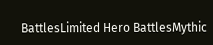BattlesLimited Hero BattlesMythic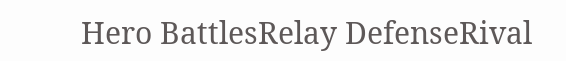Hero BattlesRelay DefenseRival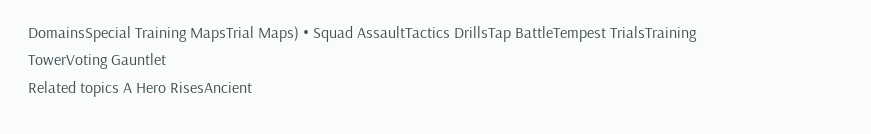DomainsSpecial Training MapsTrial Maps) • Squad AssaultTactics DrillsTap BattleTempest TrialsTraining TowerVoting Gauntlet
Related topics A Hero RisesAncient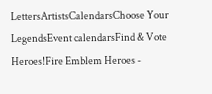LettersArtistsCalendarsChoose Your LegendsEvent calendarsFind & Vote Heroes!Fire Emblem Heroes -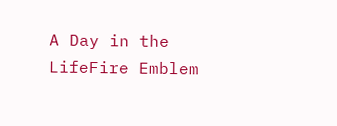A Day in the LifeFire Emblem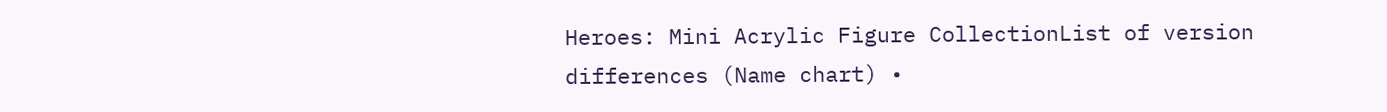Heroes: Mini Acrylic Figure CollectionList of version differences (Name chart) •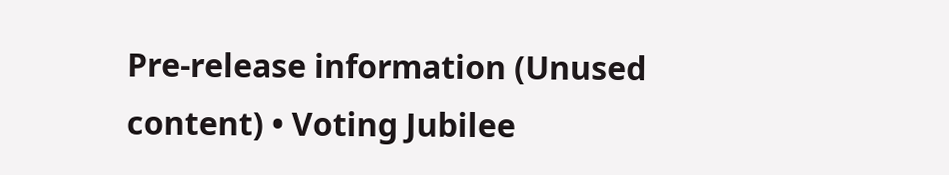Pre-release information (Unused content) • Voting Jubilee